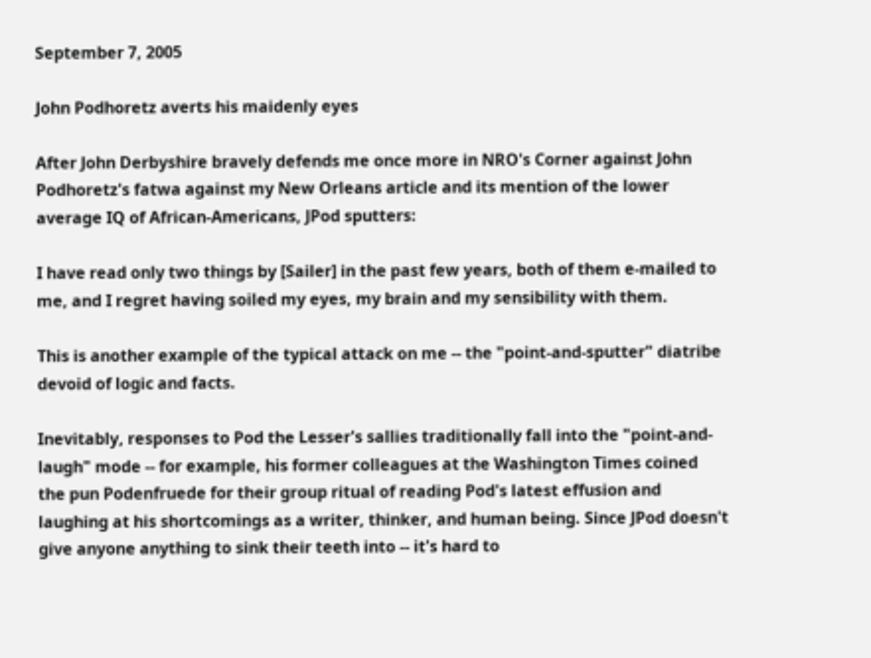September 7, 2005

John Podhoretz averts his maidenly eyes

After John Derbyshire bravely defends me once more in NRO's Corner against John Podhoretz's fatwa against my New Orleans article and its mention of the lower average IQ of African-Americans, JPod sputters:

I have read only two things by [Sailer] in the past few years, both of them e-mailed to me, and I regret having soiled my eyes, my brain and my sensibility with them.

This is another example of the typical attack on me -- the "point-and-sputter" diatribe devoid of logic and facts.

Inevitably, responses to Pod the Lesser's sallies traditionally fall into the "point-and-laugh" mode -- for example, his former colleagues at the Washington Times coined the pun Podenfruede for their group ritual of reading Pod's latest effusion and laughing at his shortcomings as a writer, thinker, and human being. Since JPod doesn't give anyone anything to sink their teeth into -- it's hard to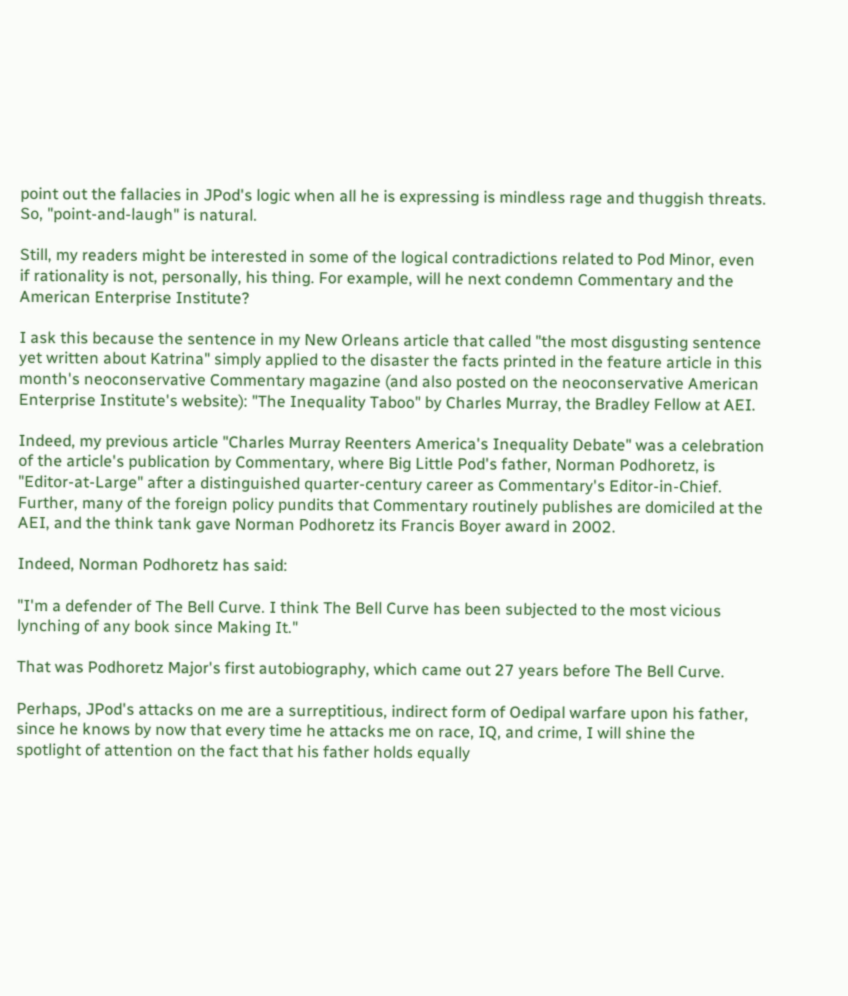point out the fallacies in JPod's logic when all he is expressing is mindless rage and thuggish threats. So, "point-and-laugh" is natural.

Still, my readers might be interested in some of the logical contradictions related to Pod Minor, even if rationality is not, personally, his thing. For example, will he next condemn Commentary and the American Enterprise Institute?

I ask this because the sentence in my New Orleans article that called "the most disgusting sentence yet written about Katrina" simply applied to the disaster the facts printed in the feature article in this month's neoconservative Commentary magazine (and also posted on the neoconservative American Enterprise Institute's website): "The Inequality Taboo" by Charles Murray, the Bradley Fellow at AEI.

Indeed, my previous article "Charles Murray Reenters America's Inequality Debate" was a celebration of the article's publication by Commentary, where Big Little Pod's father, Norman Podhoretz, is "Editor-at-Large" after a distinguished quarter-century career as Commentary's Editor-in-Chief. Further, many of the foreign policy pundits that Commentary routinely publishes are domiciled at the AEI, and the think tank gave Norman Podhoretz its Francis Boyer award in 2002.

Indeed, Norman Podhoretz has said:

"I'm a defender of The Bell Curve. I think The Bell Curve has been subjected to the most vicious lynching of any book since Making It."

That was Podhoretz Major's first autobiography, which came out 27 years before The Bell Curve.

Perhaps, JPod's attacks on me are a surreptitious, indirect form of Oedipal warfare upon his father, since he knows by now that every time he attacks me on race, IQ, and crime, I will shine the spotlight of attention on the fact that his father holds equally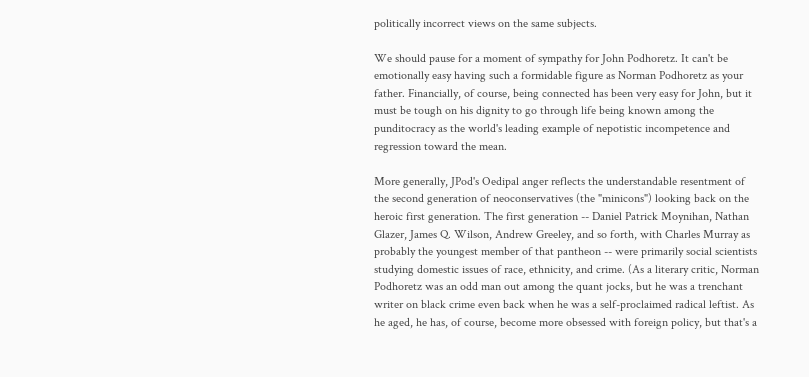politically incorrect views on the same subjects.

We should pause for a moment of sympathy for John Podhoretz. It can't be emotionally easy having such a formidable figure as Norman Podhoretz as your father. Financially, of course, being connected has been very easy for John, but it must be tough on his dignity to go through life being known among the punditocracy as the world's leading example of nepotistic incompetence and regression toward the mean.

More generally, JPod's Oedipal anger reflects the understandable resentment of the second generation of neoconservatives (the "minicons") looking back on the heroic first generation. The first generation -- Daniel Patrick Moynihan, Nathan Glazer, James Q. Wilson, Andrew Greeley, and so forth, with Charles Murray as probably the youngest member of that pantheon -- were primarily social scientists studying domestic issues of race, ethnicity, and crime. (As a literary critic, Norman Podhoretz was an odd man out among the quant jocks, but he was a trenchant writer on black crime even back when he was a self-proclaimed radical leftist. As he aged, he has, of course, become more obsessed with foreign policy, but that's a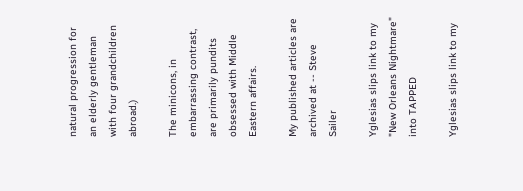natural progression for an elderly gentleman with four grandchildren abroad.)

The minicons, in embarrassing contrast, are primarily pundits obsessed with Middle Eastern affairs.

My published articles are archived at -- Steve Sailer

Yglesias slips link to my "New Orleans Nightmare" into TAPPED

Yglesias slips link to my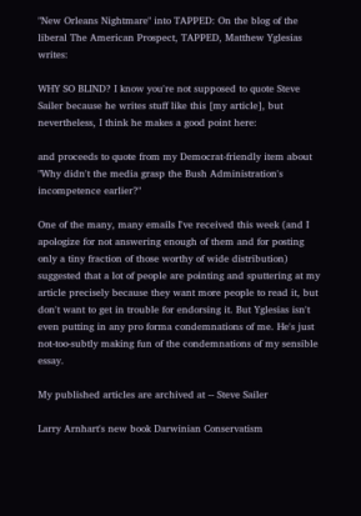"New Orleans Nightmare" into TAPPED: On the blog of the liberal The American Prospect, TAPPED, Matthew Yglesias writes:

WHY SO BLIND? I know you're not supposed to quote Steve Sailer because he writes stuff like this [my article], but nevertheless, I think he makes a good point here:

and proceeds to quote from my Democrat-friendly item about "Why didn't the media grasp the Bush Administration's incompetence earlier?"

One of the many, many emails I've received this week (and I apologize for not answering enough of them and for posting only a tiny fraction of those worthy of wide distribution) suggested that a lot of people are pointing and sputtering at my article precisely because they want more people to read it, but don't want to get in trouble for endorsing it. But Yglesias isn't even putting in any pro forma condemnations of me. He's just not-too-subtly making fun of the condemnations of my sensible essay.

My published articles are archived at -- Steve Sailer

Larry Arnhart's new book Darwinian Conservatism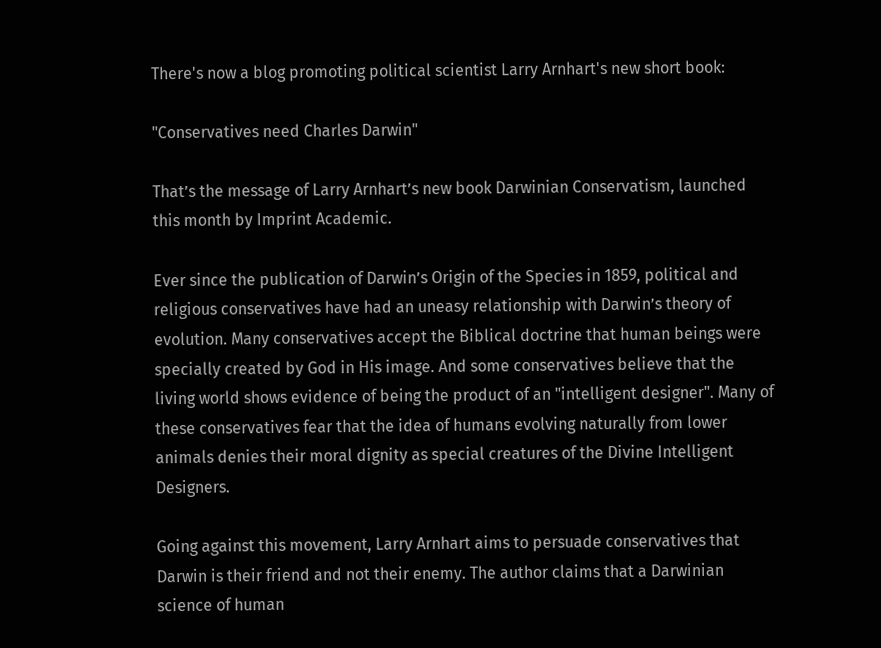There's now a blog promoting political scientist Larry Arnhart's new short book:

"Conservatives need Charles Darwin"

That’s the message of Larry Arnhart’s new book Darwinian Conservatism, launched this month by Imprint Academic.

Ever since the publication of Darwin’s Origin of the Species in 1859, political and religious conservatives have had an uneasy relationship with Darwin’s theory of evolution. Many conservatives accept the Biblical doctrine that human beings were specially created by God in His image. And some conservatives believe that the living world shows evidence of being the product of an "intelligent designer". Many of these conservatives fear that the idea of humans evolving naturally from lower animals denies their moral dignity as special creatures of the Divine Intelligent Designers.

Going against this movement, Larry Arnhart aims to persuade conservatives that Darwin is their friend and not their enemy. The author claims that a Darwinian science of human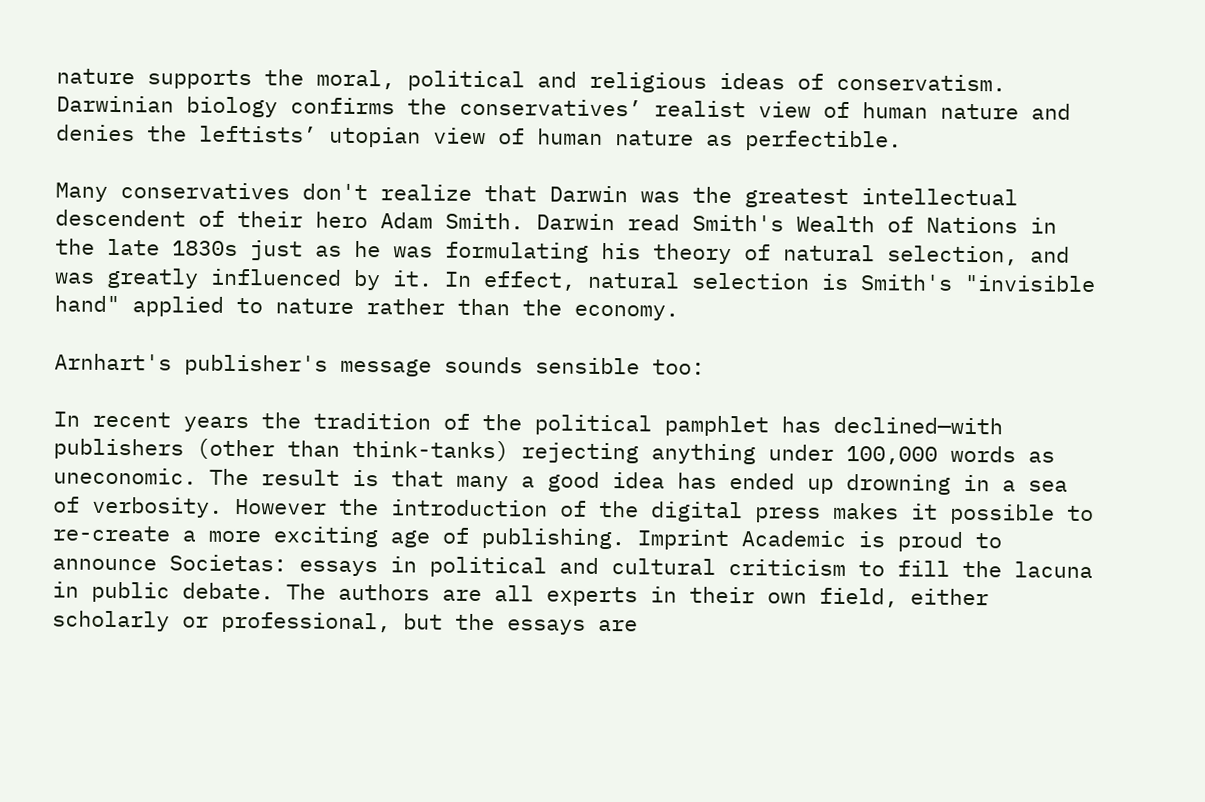nature supports the moral, political and religious ideas of conservatism. Darwinian biology confirms the conservatives’ realist view of human nature and denies the leftists’ utopian view of human nature as perfectible.

Many conservatives don't realize that Darwin was the greatest intellectual descendent of their hero Adam Smith. Darwin read Smith's Wealth of Nations in the late 1830s just as he was formulating his theory of natural selection, and was greatly influenced by it. In effect, natural selection is Smith's "invisible hand" applied to nature rather than the economy.

Arnhart's publisher's message sounds sensible too:

In recent years the tradition of the political pamphlet has declined—with publishers (other than think-tanks) rejecting anything under 100,000 words as uneconomic. The result is that many a good idea has ended up drowning in a sea of verbosity. However the introduction of the digital press makes it possible to re-create a more exciting age of publishing. Imprint Academic is proud to announce Societas: essays in political and cultural criticism to fill the lacuna in public debate. The authors are all experts in their own field, either scholarly or professional, but the essays are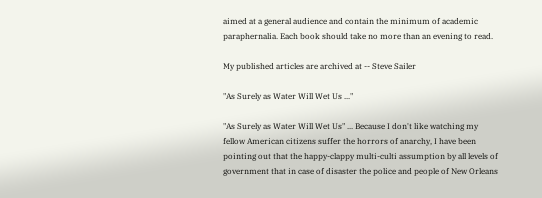aimed at a general audience and contain the minimum of academic paraphernalia. Each book should take no more than an evening to read.

My published articles are archived at -- Steve Sailer

"As Surely as Water Will Wet Us ..."

"As Surely as Water Will Wet Us" ... Because I don't like watching my fellow American citizens suffer the horrors of anarchy, I have been pointing out that the happy-clappy multi-culti assumption by all levels of government that in case of disaster the police and people of New Orleans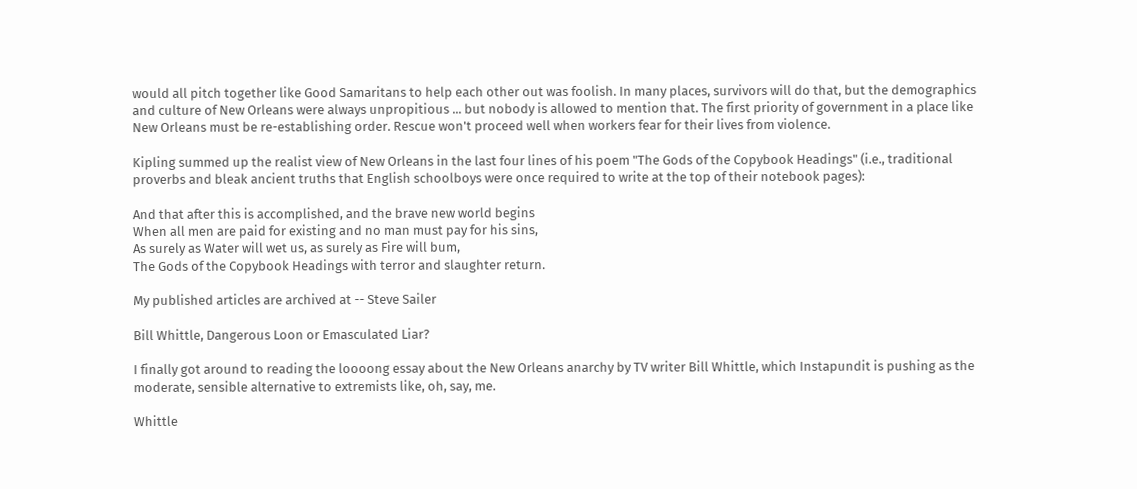would all pitch together like Good Samaritans to help each other out was foolish. In many places, survivors will do that, but the demographics and culture of New Orleans were always unpropitious ... but nobody is allowed to mention that. The first priority of government in a place like New Orleans must be re-establishing order. Rescue won't proceed well when workers fear for their lives from violence.

Kipling summed up the realist view of New Orleans in the last four lines of his poem "The Gods of the Copybook Headings" (i.e., traditional proverbs and bleak ancient truths that English schoolboys were once required to write at the top of their notebook pages):

And that after this is accomplished, and the brave new world begins
When all men are paid for existing and no man must pay for his sins,
As surely as Water will wet us, as surely as Fire will bum,
The Gods of the Copybook Headings with terror and slaughter return.

My published articles are archived at -- Steve Sailer

Bill Whittle, Dangerous Loon or Emasculated Liar?

I finally got around to reading the loooong essay about the New Orleans anarchy by TV writer Bill Whittle, which Instapundit is pushing as the moderate, sensible alternative to extremists like, oh, say, me.

Whittle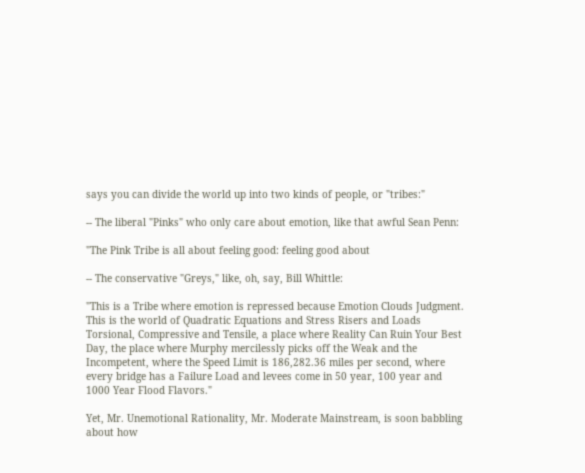says you can divide the world up into two kinds of people, or "tribes:"

-- The liberal "Pinks" who only care about emotion, like that awful Sean Penn:

"The Pink Tribe is all about feeling good: feeling good about

-- The conservative "Greys," like, oh, say, Bill Whittle:

"This is a Tribe where emotion is repressed because Emotion Clouds Judgment. This is the world of Quadratic Equations and Stress Risers and Loads Torsional, Compressive and Tensile, a place where Reality Can Ruin Your Best Day, the place where Murphy mercilessly picks off the Weak and the Incompetent, where the Speed Limit is 186,282.36 miles per second, where every bridge has a Failure Load and levees come in 50 year, 100 year and 1000 Year Flood Flavors."

Yet, Mr. Unemotional Rationality, Mr. Moderate Mainstream, is soon babbling about how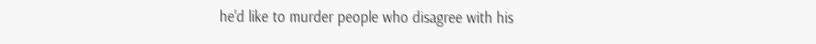he'd like to murder people who disagree with his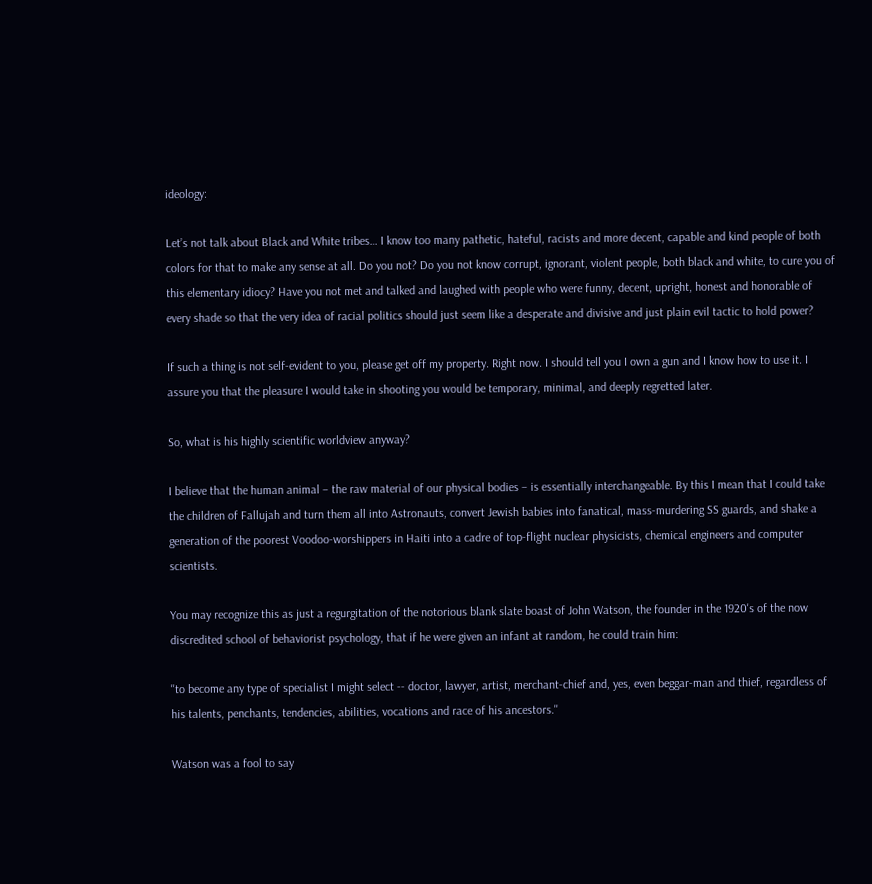ideology:

Let’s not talk about Black and White tribes… I know too many pathetic, hateful, racists and more decent, capable and kind people of both colors for that to make any sense at all. Do you not? Do you not know corrupt, ignorant, violent people, both black and white, to cure you of this elementary idiocy? Have you not met and talked and laughed with people who were funny, decent, upright, honest and honorable of every shade so that the very idea of racial politics should just seem like a desperate and divisive and just plain evil tactic to hold power?

If such a thing is not self-evident to you, please get off my property. Right now. I should tell you I own a gun and I know how to use it. I assure you that the pleasure I would take in shooting you would be temporary, minimal, and deeply regretted later.

So, what is his highly scientific worldview anyway?

I believe that the human animal – the raw material of our physical bodies – is essentially interchangeable. By this I mean that I could take the children of Fallujah and turn them all into Astronauts, convert Jewish babies into fanatical, mass-murdering SS guards, and shake a generation of the poorest Voodoo-worshippers in Haiti into a cadre of top-flight nuclear physicists, chemical engineers and computer scientists.

You may recognize this as just a regurgitation of the notorious blank slate boast of John Watson, the founder in the 1920's of the now discredited school of behaviorist psychology, that if he were given an infant at random, he could train him:

''to become any type of specialist I might select -- doctor, lawyer, artist, merchant-chief and, yes, even beggar-man and thief, regardless of his talents, penchants, tendencies, abilities, vocations and race of his ancestors.''

Watson was a fool to say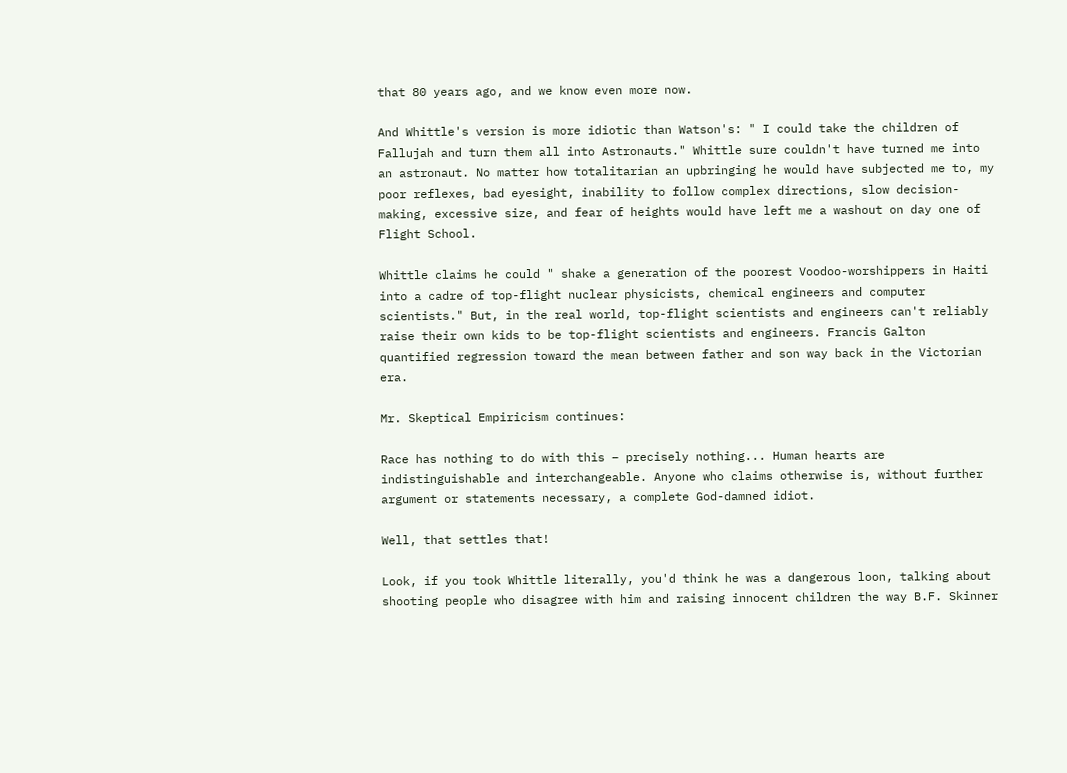that 80 years ago, and we know even more now.

And Whittle's version is more idiotic than Watson's: " I could take the children of Fallujah and turn them all into Astronauts." Whittle sure couldn't have turned me into an astronaut. No matter how totalitarian an upbringing he would have subjected me to, my poor reflexes, bad eyesight, inability to follow complex directions, slow decision-making, excessive size, and fear of heights would have left me a washout on day one of Flight School.

Whittle claims he could " shake a generation of the poorest Voodoo-worshippers in Haiti into a cadre of top-flight nuclear physicists, chemical engineers and computer scientists." But, in the real world, top-flight scientists and engineers can't reliably raise their own kids to be top-flight scientists and engineers. Francis Galton quantified regression toward the mean between father and son way back in the Victorian era.

Mr. Skeptical Empiricism continues:

Race has nothing to do with this – precisely nothing... Human hearts are indistinguishable and interchangeable. Anyone who claims otherwise is, without further argument or statements necessary, a complete God-damned idiot.

Well, that settles that!

Look, if you took Whittle literally, you'd think he was a dangerous loon, talking about shooting people who disagree with him and raising innocent children the way B.F. Skinner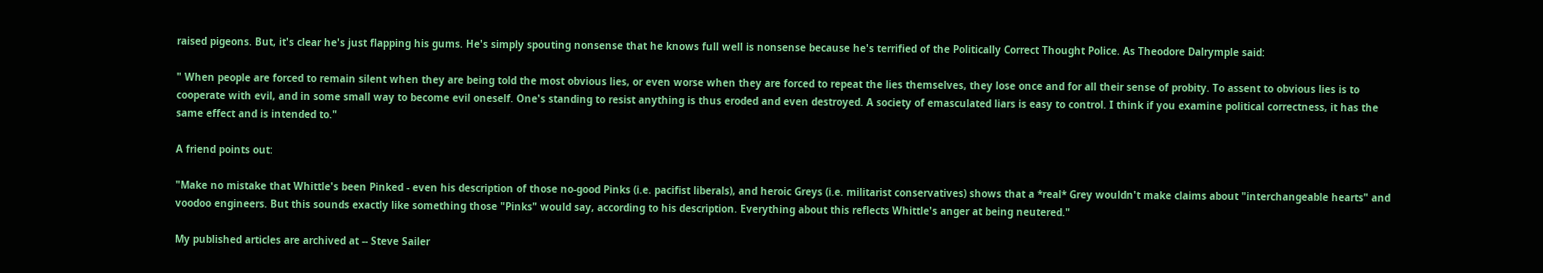raised pigeons. But, it's clear he's just flapping his gums. He's simply spouting nonsense that he knows full well is nonsense because he's terrified of the Politically Correct Thought Police. As Theodore Dalrymple said:

" When people are forced to remain silent when they are being told the most obvious lies, or even worse when they are forced to repeat the lies themselves, they lose once and for all their sense of probity. To assent to obvious lies is to cooperate with evil, and in some small way to become evil oneself. One's standing to resist anything is thus eroded and even destroyed. A society of emasculated liars is easy to control. I think if you examine political correctness, it has the same effect and is intended to."

A friend points out:

"Make no mistake that Whittle's been Pinked - even his description of those no-good Pinks (i.e. pacifist liberals), and heroic Greys (i.e. militarist conservatives) shows that a *real* Grey wouldn't make claims about "interchangeable hearts" and voodoo engineers. But this sounds exactly like something those "Pinks" would say, according to his description. Everything about this reflects Whittle's anger at being neutered."

My published articles are archived at -- Steve Sailer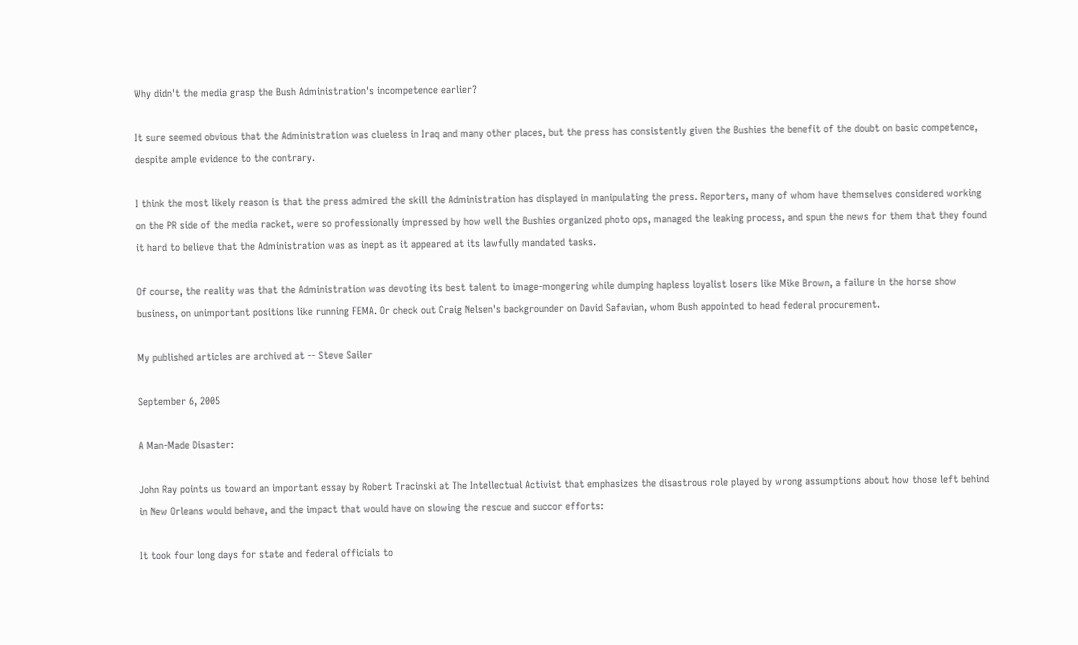Why didn't the media grasp the Bush Administration's incompetence earlier?

It sure seemed obvious that the Administration was clueless in Iraq and many other places, but the press has consistently given the Bushies the benefit of the doubt on basic competence, despite ample evidence to the contrary.

I think the most likely reason is that the press admired the skill the Administration has displayed in manipulating the press. Reporters, many of whom have themselves considered working on the PR side of the media racket, were so professionally impressed by how well the Bushies organized photo ops, managed the leaking process, and spun the news for them that they found it hard to believe that the Administration was as inept as it appeared at its lawfully mandated tasks.

Of course, the reality was that the Administration was devoting its best talent to image-mongering while dumping hapless loyalist losers like Mike Brown, a failure in the horse show business, on unimportant positions like running FEMA. Or check out Craig Nelsen's backgrounder on David Safavian, whom Bush appointed to head federal procurement.

My published articles are archived at -- Steve Sailer

September 6, 2005

A Man-Made Disaster:

John Ray points us toward an important essay by Robert Tracinski at The Intellectual Activist that emphasizes the disastrous role played by wrong assumptions about how those left behind in New Orleans would behave, and the impact that would have on slowing the rescue and succor efforts:

It took four long days for state and federal officials to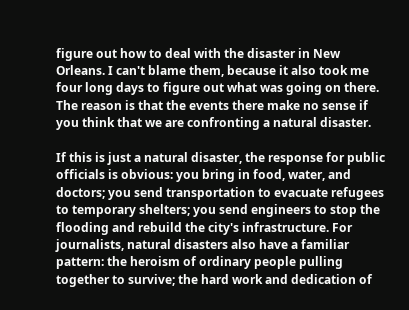figure out how to deal with the disaster in New Orleans. I can't blame them, because it also took me four long days to figure out what was going on there. The reason is that the events there make no sense if you think that we are confronting a natural disaster.

If this is just a natural disaster, the response for public officials is obvious: you bring in food, water, and doctors; you send transportation to evacuate refugees to temporary shelters; you send engineers to stop the flooding and rebuild the city's infrastructure. For journalists, natural disasters also have a familiar pattern: the heroism of ordinary people pulling together to survive; the hard work and dedication of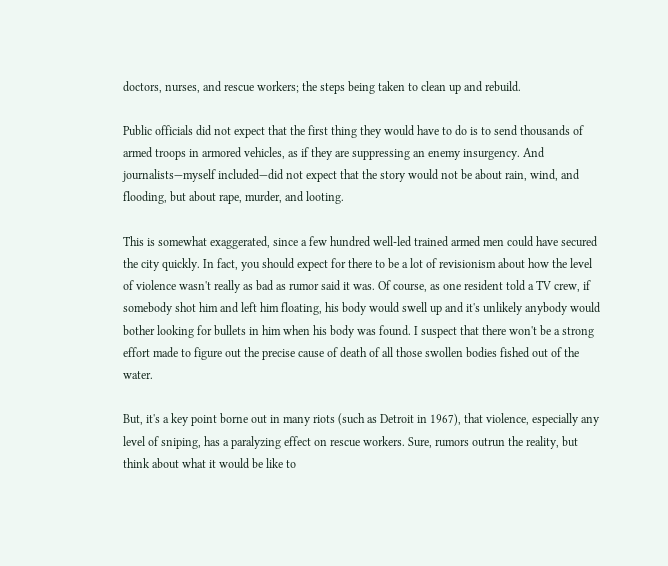doctors, nurses, and rescue workers; the steps being taken to clean up and rebuild.

Public officials did not expect that the first thing they would have to do is to send thousands of armed troops in armored vehicles, as if they are suppressing an enemy insurgency. And journalists—myself included—did not expect that the story would not be about rain, wind, and flooding, but about rape, murder, and looting.

This is somewhat exaggerated, since a few hundred well-led trained armed men could have secured the city quickly. In fact, you should expect for there to be a lot of revisionism about how the level of violence wasn't really as bad as rumor said it was. Of course, as one resident told a TV crew, if somebody shot him and left him floating, his body would swell up and it's unlikely anybody would bother looking for bullets in him when his body was found. I suspect that there won't be a strong effort made to figure out the precise cause of death of all those swollen bodies fished out of the water.

But, it's a key point borne out in many riots (such as Detroit in 1967), that violence, especially any level of sniping, has a paralyzing effect on rescue workers. Sure, rumors outrun the reality, but think about what it would be like to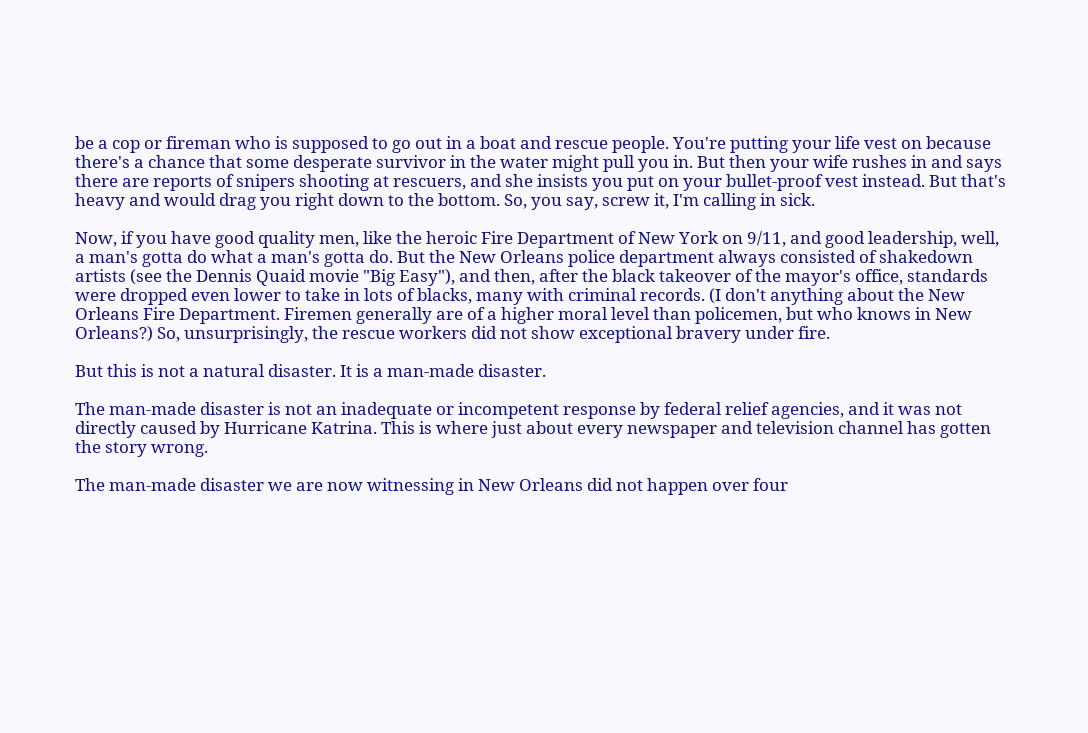be a cop or fireman who is supposed to go out in a boat and rescue people. You're putting your life vest on because there's a chance that some desperate survivor in the water might pull you in. But then your wife rushes in and says there are reports of snipers shooting at rescuers, and she insists you put on your bullet-proof vest instead. But that's heavy and would drag you right down to the bottom. So, you say, screw it, I'm calling in sick.

Now, if you have good quality men, like the heroic Fire Department of New York on 9/11, and good leadership, well, a man's gotta do what a man's gotta do. But the New Orleans police department always consisted of shakedown artists (see the Dennis Quaid movie "Big Easy"), and then, after the black takeover of the mayor's office, standards were dropped even lower to take in lots of blacks, many with criminal records. (I don't anything about the New Orleans Fire Department. Firemen generally are of a higher moral level than policemen, but who knows in New Orleans?) So, unsurprisingly, the rescue workers did not show exceptional bravery under fire.

But this is not a natural disaster. It is a man-made disaster.

The man-made disaster is not an inadequate or incompetent response by federal relief agencies, and it was not directly caused by Hurricane Katrina. This is where just about every newspaper and television channel has gotten the story wrong.

The man-made disaster we are now witnessing in New Orleans did not happen over four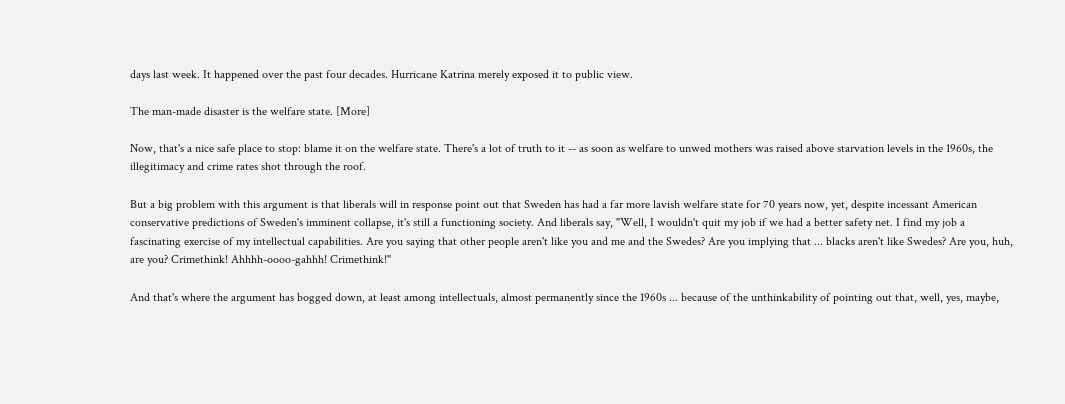days last week. It happened over the past four decades. Hurricane Katrina merely exposed it to public view.

The man-made disaster is the welfare state. [More]

Now, that's a nice safe place to stop: blame it on the welfare state. There's a lot of truth to it -- as soon as welfare to unwed mothers was raised above starvation levels in the 1960s, the illegitimacy and crime rates shot through the roof.

But a big problem with this argument is that liberals will in response point out that Sweden has had a far more lavish welfare state for 70 years now, yet, despite incessant American conservative predictions of Sweden's imminent collapse, it's still a functioning society. And liberals say, "Well, I wouldn't quit my job if we had a better safety net. I find my job a fascinating exercise of my intellectual capabilities. Are you saying that other people aren't like you and me and the Swedes? Are you implying that ... blacks aren't like Swedes? Are you, huh, are you? Crimethink! Ahhhh-oooo-gahhh! Crimethink!"

And that's where the argument has bogged down, at least among intellectuals, almost permanently since the 1960s ... because of the unthinkability of pointing out that, well, yes, maybe,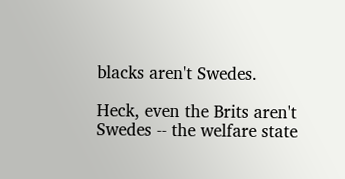blacks aren't Swedes.

Heck, even the Brits aren't Swedes -- the welfare state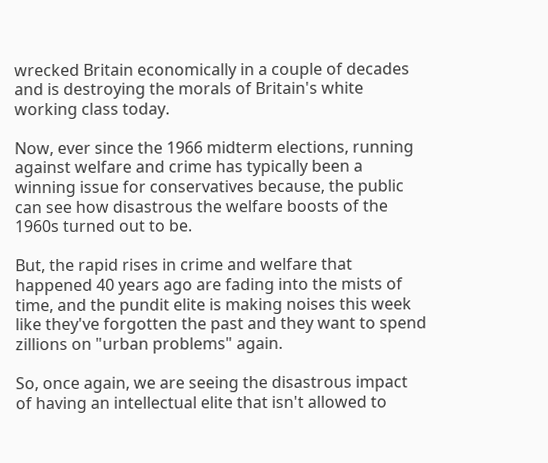wrecked Britain economically in a couple of decades and is destroying the morals of Britain's white working class today.

Now, ever since the 1966 midterm elections, running against welfare and crime has typically been a winning issue for conservatives because, the public can see how disastrous the welfare boosts of the 1960s turned out to be.

But, the rapid rises in crime and welfare that happened 40 years ago are fading into the mists of time, and the pundit elite is making noises this week like they've forgotten the past and they want to spend zillions on "urban problems" again.

So, once again, we are seeing the disastrous impact of having an intellectual elite that isn't allowed to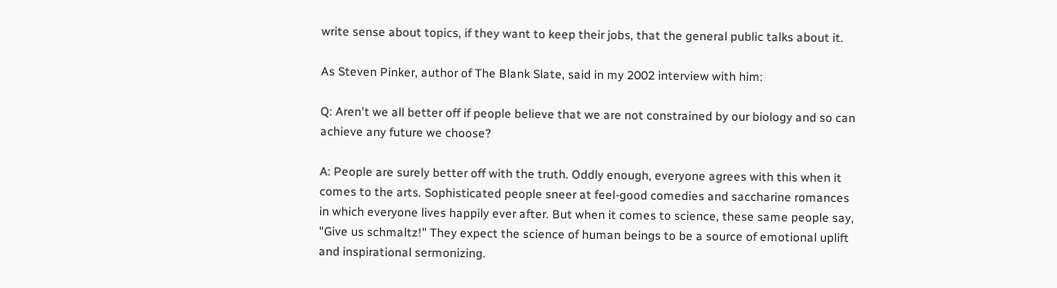write sense about topics, if they want to keep their jobs, that the general public talks about it.

As Steven Pinker, author of The Blank Slate, said in my 2002 interview with him:

Q: Aren't we all better off if people believe that we are not constrained by our biology and so can achieve any future we choose?

A: People are surely better off with the truth. Oddly enough, everyone agrees with this when it comes to the arts. Sophisticated people sneer at feel-good comedies and saccharine romances in which everyone lives happily ever after. But when it comes to science, these same people say, "Give us schmaltz!" They expect the science of human beings to be a source of emotional uplift and inspirational sermonizing.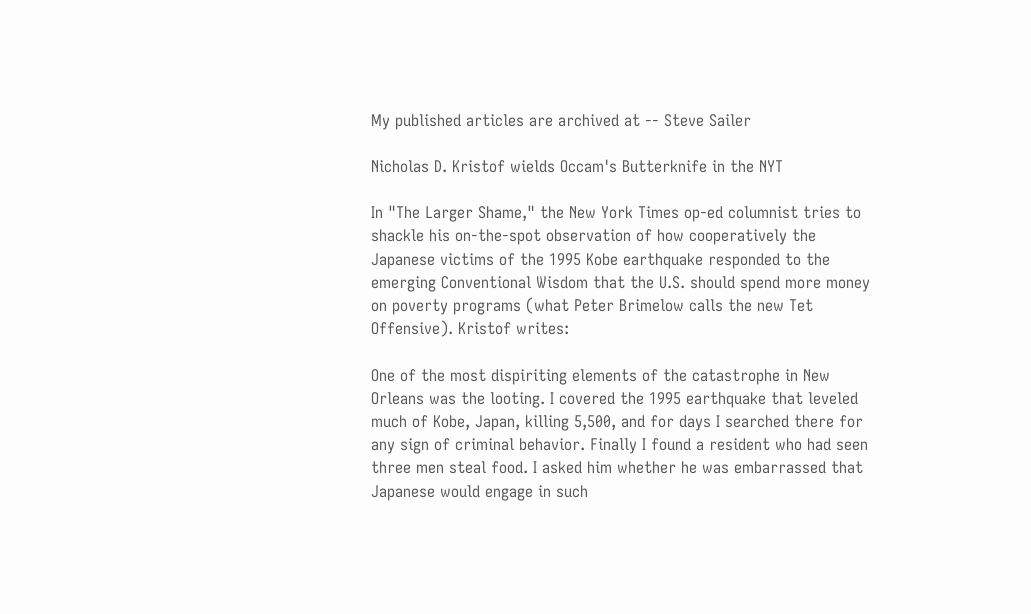My published articles are archived at -- Steve Sailer

Nicholas D. Kristof wields Occam's Butterknife in the NYT

In "The Larger Shame," the New York Times op-ed columnist tries to shackle his on-the-spot observation of how cooperatively the Japanese victims of the 1995 Kobe earthquake responded to the emerging Conventional Wisdom that the U.S. should spend more money on poverty programs (what Peter Brimelow calls the new Tet Offensive). Kristof writes:

One of the most dispiriting elements of the catastrophe in New Orleans was the looting. I covered the 1995 earthquake that leveled much of Kobe, Japan, killing 5,500, and for days I searched there for any sign of criminal behavior. Finally I found a resident who had seen three men steal food. I asked him whether he was embarrassed that Japanese would engage in such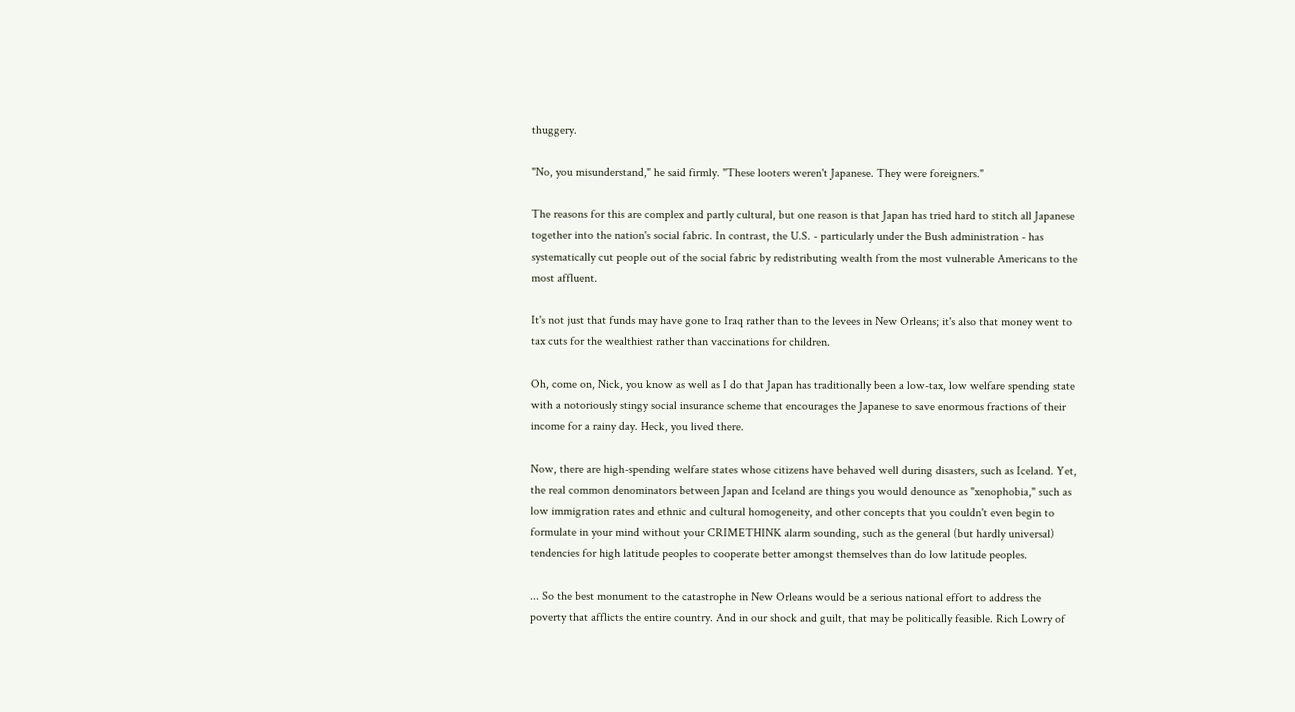thuggery.

"No, you misunderstand," he said firmly. "These looters weren't Japanese. They were foreigners."

The reasons for this are complex and partly cultural, but one reason is that Japan has tried hard to stitch all Japanese together into the nation's social fabric. In contrast, the U.S. - particularly under the Bush administration - has systematically cut people out of the social fabric by redistributing wealth from the most vulnerable Americans to the most affluent.

It's not just that funds may have gone to Iraq rather than to the levees in New Orleans; it's also that money went to tax cuts for the wealthiest rather than vaccinations for children.

Oh, come on, Nick, you know as well as I do that Japan has traditionally been a low-tax, low welfare spending state with a notoriously stingy social insurance scheme that encourages the Japanese to save enormous fractions of their income for a rainy day. Heck, you lived there.

Now, there are high-spending welfare states whose citizens have behaved well during disasters, such as Iceland. Yet, the real common denominators between Japan and Iceland are things you would denounce as "xenophobia," such as low immigration rates and ethnic and cultural homogeneity, and other concepts that you couldn't even begin to formulate in your mind without your CRIMETHINK alarm sounding, such as the general (but hardly universal) tendencies for high latitude peoples to cooperate better amongst themselves than do low latitude peoples.

... So the best monument to the catastrophe in New Orleans would be a serious national effort to address the poverty that afflicts the entire country. And in our shock and guilt, that may be politically feasible. Rich Lowry of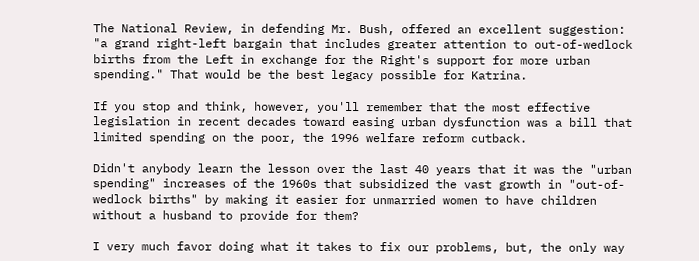The National Review, in defending Mr. Bush, offered an excellent suggestion: "a grand right-left bargain that includes greater attention to out-of-wedlock births from the Left in exchange for the Right's support for more urban spending." That would be the best legacy possible for Katrina.

If you stop and think, however, you'll remember that the most effective legislation in recent decades toward easing urban dysfunction was a bill that limited spending on the poor, the 1996 welfare reform cutback.

Didn't anybody learn the lesson over the last 40 years that it was the "urban spending" increases of the 1960s that subsidized the vast growth in "out-of-wedlock births" by making it easier for unmarried women to have children without a husband to provide for them?

I very much favor doing what it takes to fix our problems, but, the only way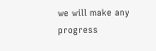we will make any progress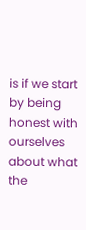is if we start by being honest with ourselves about what the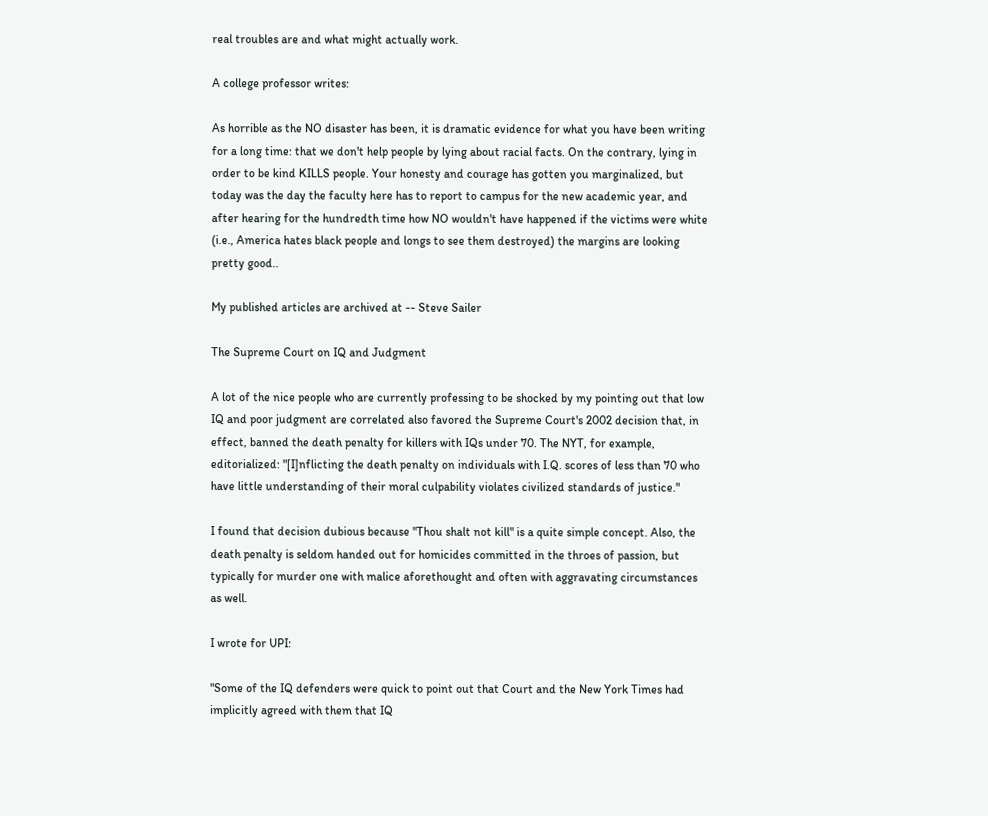real troubles are and what might actually work.

A college professor writes:

As horrible as the NO disaster has been, it is dramatic evidence for what you have been writing for a long time: that we don't help people by lying about racial facts. On the contrary, lying in order to be kind KILLS people. Your honesty and courage has gotten you marginalized, but today was the day the faculty here has to report to campus for the new academic year, and after hearing for the hundredth time how NO wouldn't have happened if the victims were white (i.e., America hates black people and longs to see them destroyed) the margins are looking pretty good..

My published articles are archived at -- Steve Sailer

The Supreme Court on IQ and Judgment

A lot of the nice people who are currently professing to be shocked by my pointing out that low IQ and poor judgment are correlated also favored the Supreme Court's 2002 decision that, in effect, banned the death penalty for killers with IQs under 70. The NYT, for example, editorialized: "[I]nflicting the death penalty on individuals with I.Q. scores of less than 70 who have little understanding of their moral culpability violates civilized standards of justice."

I found that decision dubious because "Thou shalt not kill" is a quite simple concept. Also, the death penalty is seldom handed out for homicides committed in the throes of passion, but typically for murder one with malice aforethought and often with aggravating circumstances as well.

I wrote for UPI:

"Some of the IQ defenders were quick to point out that Court and the New York Times had implicitly agreed with them that IQ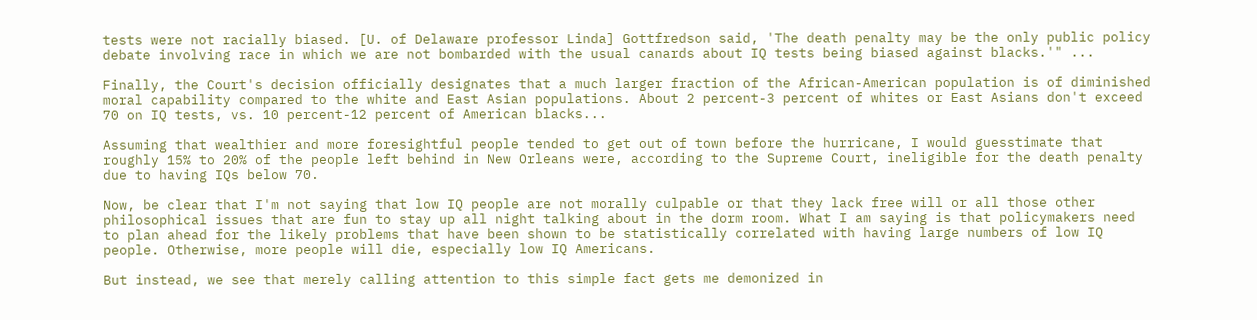tests were not racially biased. [U. of Delaware professor Linda] Gottfredson said, 'The death penalty may be the only public policy debate involving race in which we are not bombarded with the usual canards about IQ tests being biased against blacks.'" ...

Finally, the Court's decision officially designates that a much larger fraction of the African-American population is of diminished moral capability compared to the white and East Asian populations. About 2 percent-3 percent of whites or East Asians don't exceed 70 on IQ tests, vs. 10 percent-12 percent of American blacks...

Assuming that wealthier and more foresightful people tended to get out of town before the hurricane, I would guesstimate that roughly 15% to 20% of the people left behind in New Orleans were, according to the Supreme Court, ineligible for the death penalty due to having IQs below 70.

Now, be clear that I'm not saying that low IQ people are not morally culpable or that they lack free will or all those other philosophical issues that are fun to stay up all night talking about in the dorm room. What I am saying is that policymakers need to plan ahead for the likely problems that have been shown to be statistically correlated with having large numbers of low IQ people. Otherwise, more people will die, especially low IQ Americans.

But instead, we see that merely calling attention to this simple fact gets me demonized in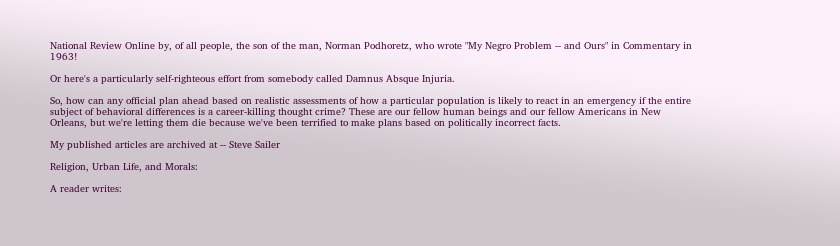National Review Online by, of all people, the son of the man, Norman Podhoretz, who wrote "My Negro Problem -- and Ours" in Commentary in 1963!

Or here's a particularly self-righteous effort from somebody called Damnus Absque Injuria.

So, how can any official plan ahead based on realistic assessments of how a particular population is likely to react in an emergency if the entire subject of behavioral differences is a career-killing thought crime? These are our fellow human beings and our fellow Americans in New Orleans, but we're letting them die because we've been terrified to make plans based on politically incorrect facts.

My published articles are archived at -- Steve Sailer

Religion, Urban Life, and Morals:

A reader writes: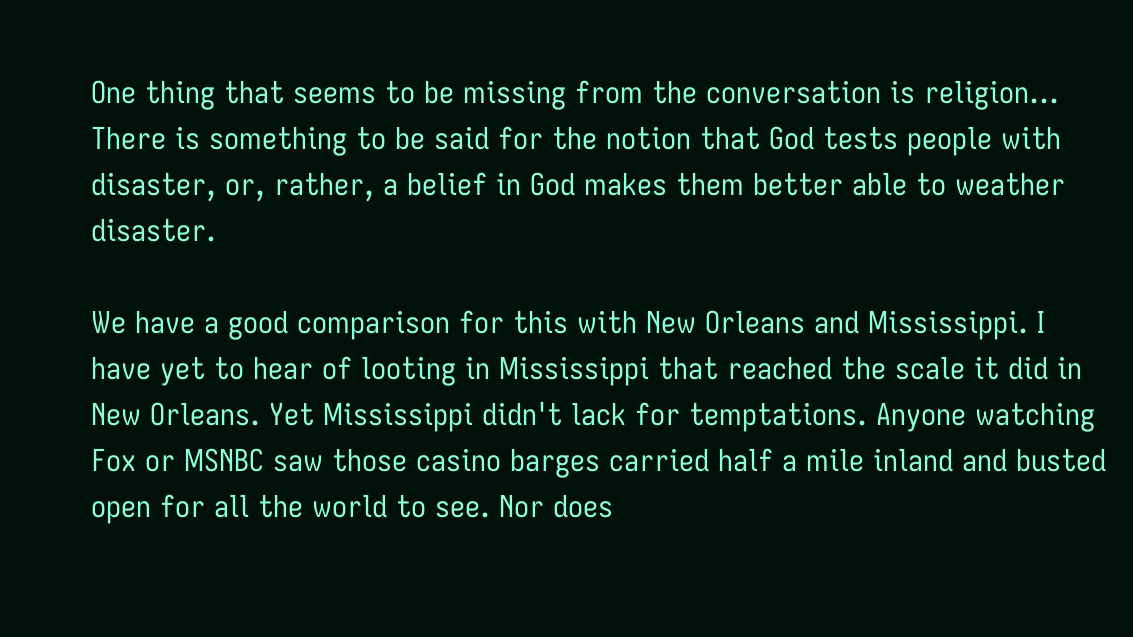One thing that seems to be missing from the conversation is religion... There is something to be said for the notion that God tests people with disaster, or, rather, a belief in God makes them better able to weather disaster.

We have a good comparison for this with New Orleans and Mississippi. I have yet to hear of looting in Mississippi that reached the scale it did in New Orleans. Yet Mississippi didn't lack for temptations. Anyone watching Fox or MSNBC saw those casino barges carried half a mile inland and busted open for all the world to see. Nor does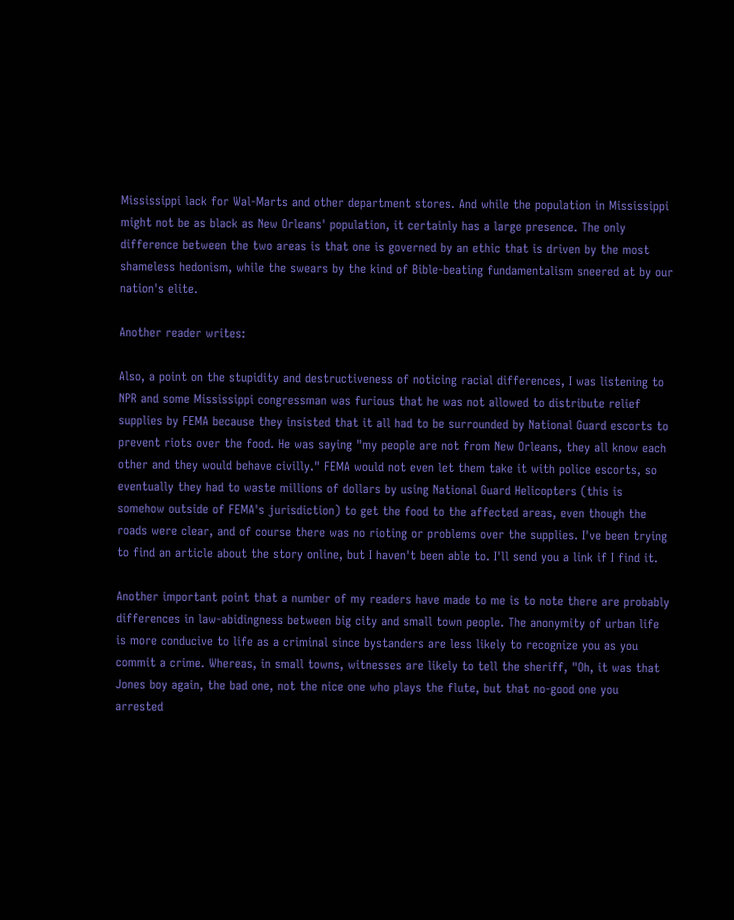Mississippi lack for Wal-Marts and other department stores. And while the population in Mississippi might not be as black as New Orleans' population, it certainly has a large presence. The only difference between the two areas is that one is governed by an ethic that is driven by the most shameless hedonism, while the swears by the kind of Bible-beating fundamentalism sneered at by our nation's elite.

Another reader writes:

Also, a point on the stupidity and destructiveness of noticing racial differences, I was listening to NPR and some Mississippi congressman was furious that he was not allowed to distribute relief supplies by FEMA because they insisted that it all had to be surrounded by National Guard escorts to prevent riots over the food. He was saying "my people are not from New Orleans, they all know each other and they would behave civilly." FEMA would not even let them take it with police escorts, so eventually they had to waste millions of dollars by using National Guard Helicopters (this is somehow outside of FEMA's jurisdiction) to get the food to the affected areas, even though the roads were clear, and of course there was no rioting or problems over the supplies. I've been trying to find an article about the story online, but I haven't been able to. I'll send you a link if I find it.

Another important point that a number of my readers have made to me is to note there are probably differences in law-abidingness between big city and small town people. The anonymity of urban life is more conducive to life as a criminal since bystanders are less likely to recognize you as you commit a crime. Whereas, in small towns, witnesses are likely to tell the sheriff, "Oh, it was that Jones boy again, the bad one, not the nice one who plays the flute, but that no-good one you arrested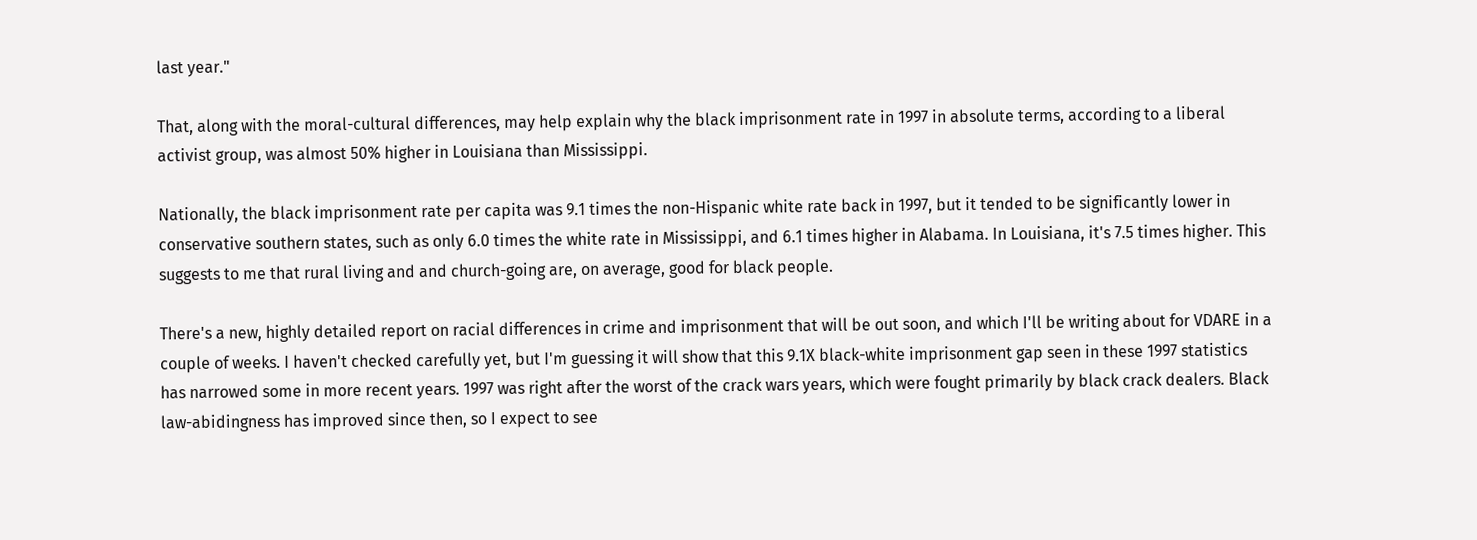last year."

That, along with the moral-cultural differences, may help explain why the black imprisonment rate in 1997 in absolute terms, according to a liberal activist group, was almost 50% higher in Louisiana than Mississippi.

Nationally, the black imprisonment rate per capita was 9.1 times the non-Hispanic white rate back in 1997, but it tended to be significantly lower in conservative southern states, such as only 6.0 times the white rate in Mississippi, and 6.1 times higher in Alabama. In Louisiana, it's 7.5 times higher. This suggests to me that rural living and and church-going are, on average, good for black people.

There's a new, highly detailed report on racial differences in crime and imprisonment that will be out soon, and which I'll be writing about for VDARE in a couple of weeks. I haven't checked carefully yet, but I'm guessing it will show that this 9.1X black-white imprisonment gap seen in these 1997 statistics has narrowed some in more recent years. 1997 was right after the worst of the crack wars years, which were fought primarily by black crack dealers. Black law-abidingness has improved since then, so I expect to see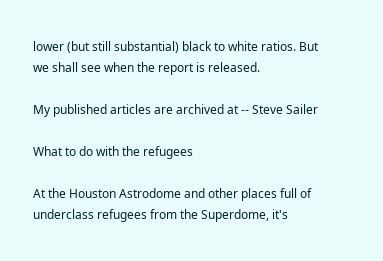lower (but still substantial) black to white ratios. But we shall see when the report is released.

My published articles are archived at -- Steve Sailer

What to do with the refugees

At the Houston Astrodome and other places full of underclass refugees from the Superdome, it's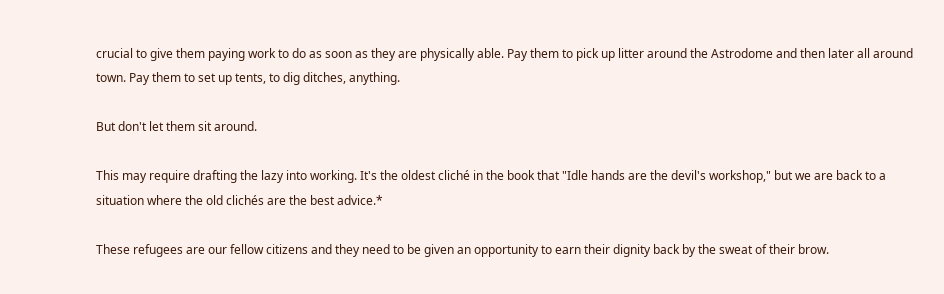crucial to give them paying work to do as soon as they are physically able. Pay them to pick up litter around the Astrodome and then later all around town. Pay them to set up tents, to dig ditches, anything.

But don't let them sit around.

This may require drafting the lazy into working. It's the oldest cliché in the book that "Idle hands are the devil's workshop," but we are back to a situation where the old clichés are the best advice.*

These refugees are our fellow citizens and they need to be given an opportunity to earn their dignity back by the sweat of their brow.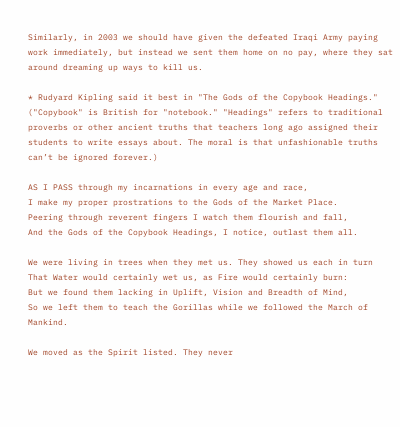Similarly, in 2003 we should have given the defeated Iraqi Army paying work immediately, but instead we sent them home on no pay, where they sat around dreaming up ways to kill us.

* Rudyard Kipling said it best in "The Gods of the Copybook Headings." ("Copybook" is British for "notebook." "Headings" refers to traditional proverbs or other ancient truths that teachers long ago assigned their students to write essays about. The moral is that unfashionable truths can’t be ignored forever.)

AS I PASS through my incarnations in every age and race,
I make my proper prostrations to the Gods of the Market Place.
Peering through reverent fingers I watch them flourish and fall,
And the Gods of the Copybook Headings, I notice, outlast them all.

We were living in trees when they met us. They showed us each in turn
That Water would certainly wet us, as Fire would certainly burn:
But we found them lacking in Uplift, Vision and Breadth of Mind,
So we left them to teach the Gorillas while we followed the March of Mankind.

We moved as the Spirit listed. They never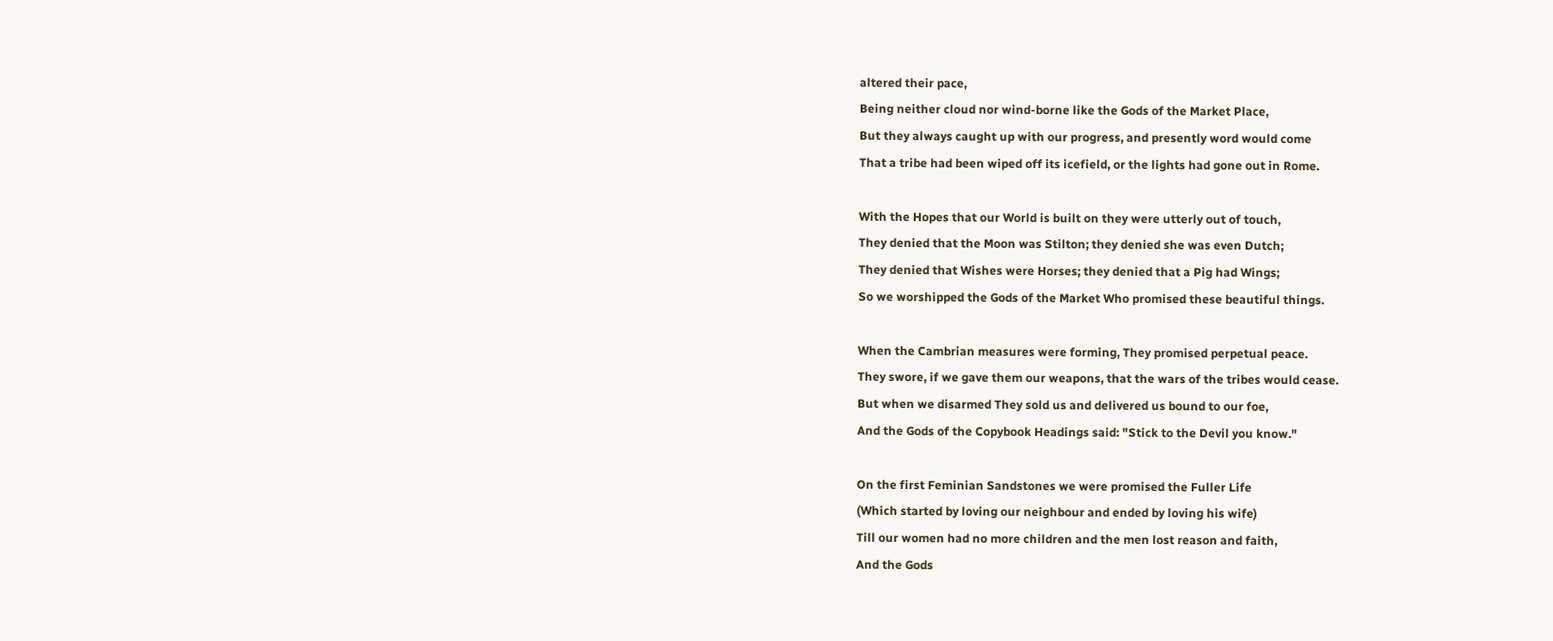altered their pace,
Being neither cloud nor wind-borne like the Gods of the Market Place,
But they always caught up with our progress, and presently word would come
That a tribe had been wiped off its icefield, or the lights had gone out in Rome.

With the Hopes that our World is built on they were utterly out of touch,
They denied that the Moon was Stilton; they denied she was even Dutch;
They denied that Wishes were Horses; they denied that a Pig had Wings;
So we worshipped the Gods of the Market Who promised these beautiful things.

When the Cambrian measures were forming, They promised perpetual peace.
They swore, if we gave them our weapons, that the wars of the tribes would cease.
But when we disarmed They sold us and delivered us bound to our foe,
And the Gods of the Copybook Headings said: "Stick to the Devil you know."

On the first Feminian Sandstones we were promised the Fuller Life
(Which started by loving our neighbour and ended by loving his wife)
Till our women had no more children and the men lost reason and faith,
And the Gods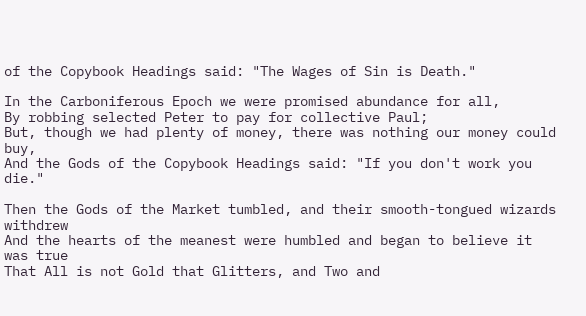of the Copybook Headings said: "The Wages of Sin is Death."

In the Carboniferous Epoch we were promised abundance for all,
By robbing selected Peter to pay for collective Paul;
But, though we had plenty of money, there was nothing our money could buy,
And the Gods of the Copybook Headings said: "If you don't work you die."

Then the Gods of the Market tumbled, and their smooth-tongued wizards withdrew
And the hearts of the meanest were humbled and began to believe it was true
That All is not Gold that Glitters, and Two and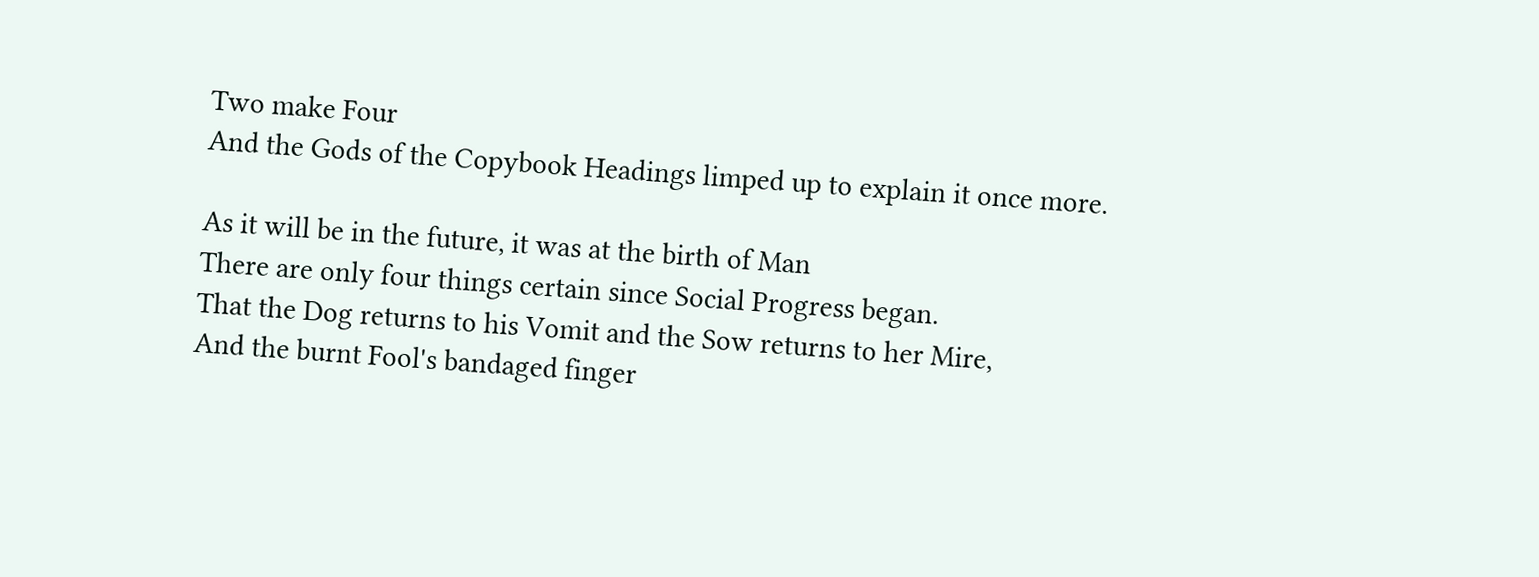Two make Four
And the Gods of the Copybook Headings limped up to explain it once more.

As it will be in the future, it was at the birth of Man
There are only four things certain since Social Progress began.
That the Dog returns to his Vomit and the Sow returns to her Mire,
And the burnt Fool's bandaged finger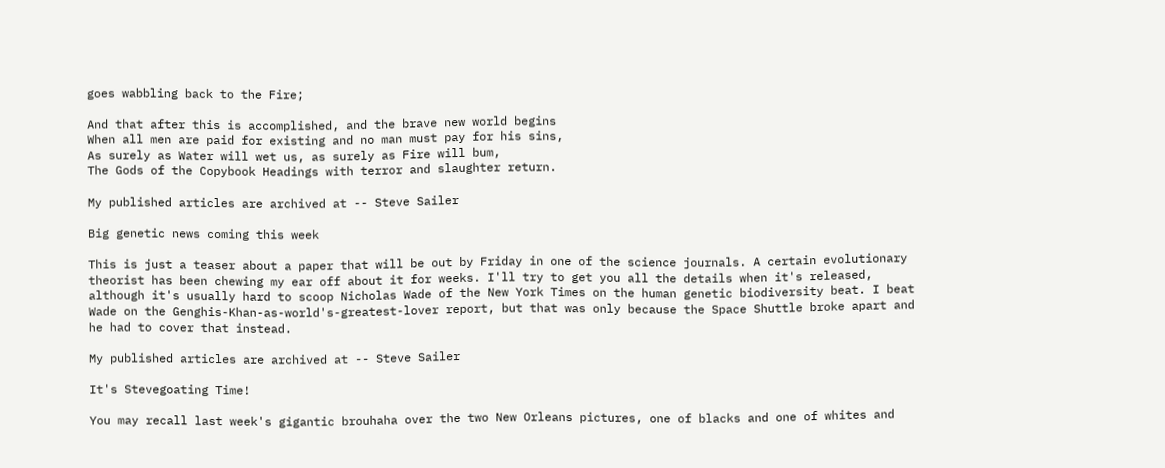goes wabbling back to the Fire;

And that after this is accomplished, and the brave new world begins
When all men are paid for existing and no man must pay for his sins,
As surely as Water will wet us, as surely as Fire will bum,
The Gods of the Copybook Headings with terror and slaughter return.

My published articles are archived at -- Steve Sailer

Big genetic news coming this week

This is just a teaser about a paper that will be out by Friday in one of the science journals. A certain evolutionary theorist has been chewing my ear off about it for weeks. I'll try to get you all the details when it's released, although it's usually hard to scoop Nicholas Wade of the New York Times on the human genetic biodiversity beat. I beat Wade on the Genghis-Khan-as-world's-greatest-lover report, but that was only because the Space Shuttle broke apart and he had to cover that instead.

My published articles are archived at -- Steve Sailer

It's Stevegoating Time!

You may recall last week's gigantic brouhaha over the two New Orleans pictures, one of blacks and one of whites and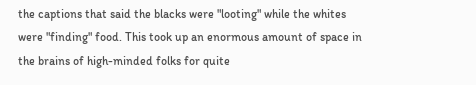the captions that said the blacks were "looting" while the whites were "finding" food. This took up an enormous amount of space in the brains of high-minded folks for quite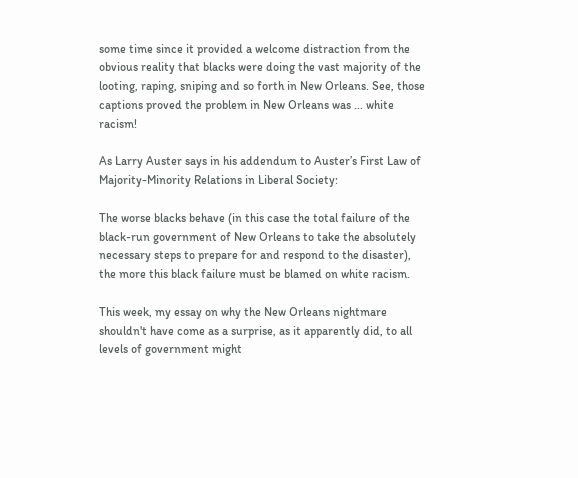some time since it provided a welcome distraction from the obvious reality that blacks were doing the vast majority of the looting, raping, sniping and so forth in New Orleans. See, those captions proved the problem in New Orleans was ... white racism!

As Larry Auster says in his addendum to Auster’s First Law of Majority-Minority Relations in Liberal Society:

The worse blacks behave (in this case the total failure of the black-run government of New Orleans to take the absolutely necessary steps to prepare for and respond to the disaster), the more this black failure must be blamed on white racism.

This week, my essay on why the New Orleans nightmare shouldn't have come as a surprise, as it apparently did, to all levels of government might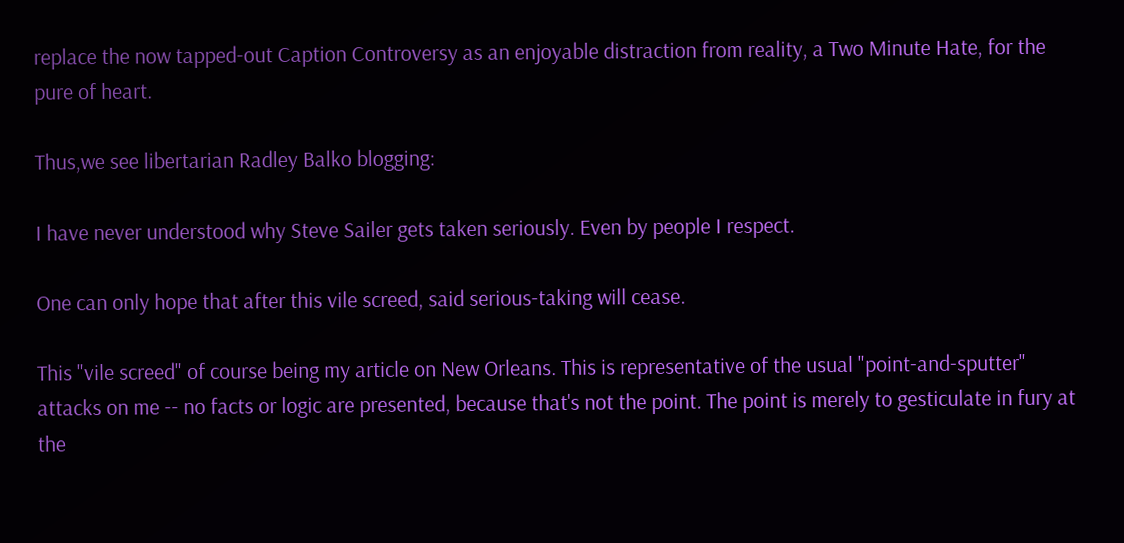replace the now tapped-out Caption Controversy as an enjoyable distraction from reality, a Two Minute Hate, for the pure of heart.

Thus,we see libertarian Radley Balko blogging:

I have never understood why Steve Sailer gets taken seriously. Even by people I respect.

One can only hope that after this vile screed, said serious-taking will cease.

This "vile screed" of course being my article on New Orleans. This is representative of the usual "point-and-sputter" attacks on me -- no facts or logic are presented, because that's not the point. The point is merely to gesticulate in fury at the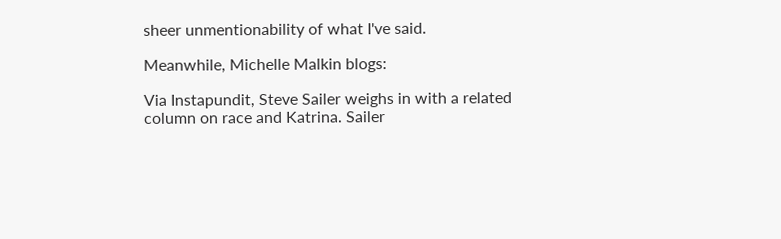sheer unmentionability of what I've said.

Meanwhile, Michelle Malkin blogs:

Via Instapundit, Steve Sailer weighs in with a related column on race and Katrina. Sailer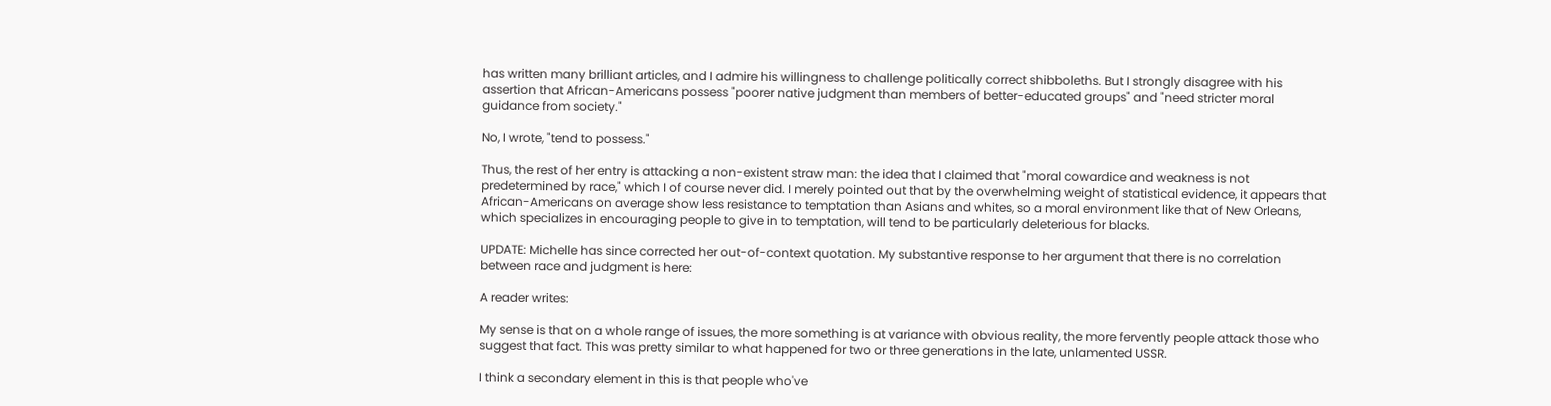has written many brilliant articles, and I admire his willingness to challenge politically correct shibboleths. But I strongly disagree with his assertion that African-Americans possess "poorer native judgment than members of better-educated groups" and "need stricter moral guidance from society."

No, I wrote, "tend to possess."

Thus, the rest of her entry is attacking a non-existent straw man: the idea that I claimed that "moral cowardice and weakness is not predetermined by race," which I of course never did. I merely pointed out that by the overwhelming weight of statistical evidence, it appears that African-Americans on average show less resistance to temptation than Asians and whites, so a moral environment like that of New Orleans, which specializes in encouraging people to give in to temptation, will tend to be particularly deleterious for blacks.

UPDATE: Michelle has since corrected her out-of-context quotation. My substantive response to her argument that there is no correlation between race and judgment is here:

A reader writes:

My sense is that on a whole range of issues, the more something is at variance with obvious reality, the more fervently people attack those who suggest that fact. This was pretty similar to what happened for two or three generations in the late, unlamented USSR.

I think a secondary element in this is that people who've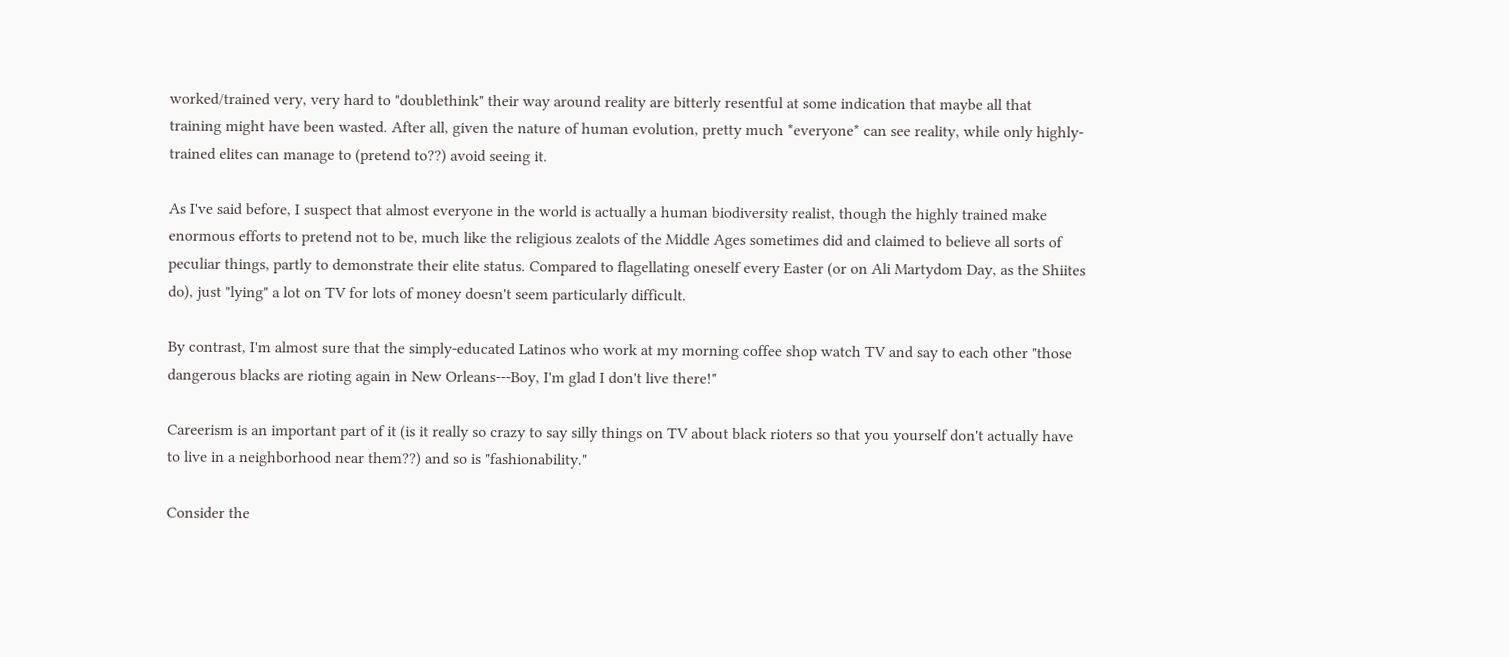worked/trained very, very hard to "doublethink" their way around reality are bitterly resentful at some indication that maybe all that training might have been wasted. After all, given the nature of human evolution, pretty much *everyone* can see reality, while only highly-trained elites can manage to (pretend to??) avoid seeing it.

As I've said before, I suspect that almost everyone in the world is actually a human biodiversity realist, though the highly trained make enormous efforts to pretend not to be, much like the religious zealots of the Middle Ages sometimes did and claimed to believe all sorts of peculiar things, partly to demonstrate their elite status. Compared to flagellating oneself every Easter (or on Ali Martydom Day, as the Shiites do), just "lying" a lot on TV for lots of money doesn't seem particularly difficult.

By contrast, I'm almost sure that the simply-educated Latinos who work at my morning coffee shop watch TV and say to each other "those dangerous blacks are rioting again in New Orleans---Boy, I'm glad I don't live there!"

Careerism is an important part of it (is it really so crazy to say silly things on TV about black rioters so that you yourself don't actually have to live in a neighborhood near them??) and so is "fashionability."

Consider the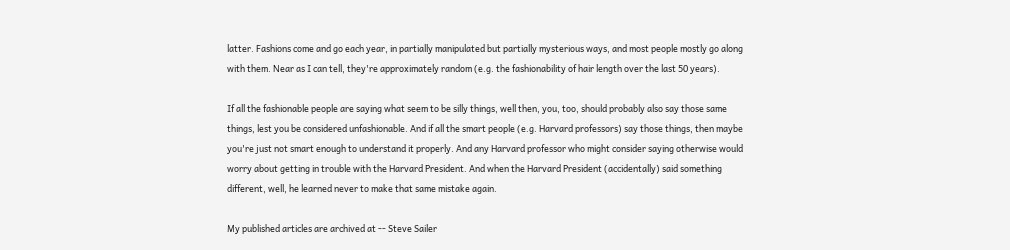latter. Fashions come and go each year, in partially manipulated but partially mysterious ways, and most people mostly go along with them. Near as I can tell, they're approximately random (e.g. the fashionability of hair length over the last 50 years).

If all the fashionable people are saying what seem to be silly things, well then, you, too, should probably also say those same things, lest you be considered unfashionable. And if all the smart people (e.g. Harvard professors) say those things, then maybe you're just not smart enough to understand it properly. And any Harvard professor who might consider saying otherwise would worry about getting in trouble with the Harvard President. And when the Harvard President (accidentally) said something different, well, he learned never to make that same mistake again.

My published articles are archived at -- Steve Sailer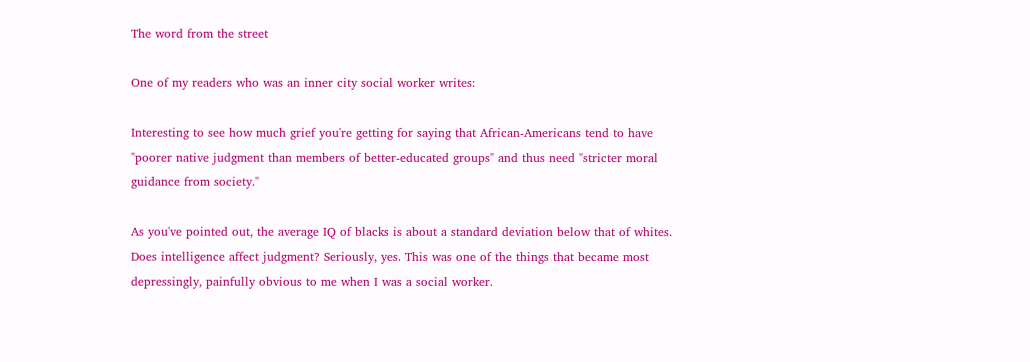The word from the street

One of my readers who was an inner city social worker writes:

Interesting to see how much grief you're getting for saying that African-Americans tend to have "poorer native judgment than members of better-educated groups" and thus need "stricter moral guidance from society."

As you've pointed out, the average IQ of blacks is about a standard deviation below that of whites. Does intelligence affect judgment? Seriously, yes. This was one of the things that became most depressingly, painfully obvious to me when I was a social worker.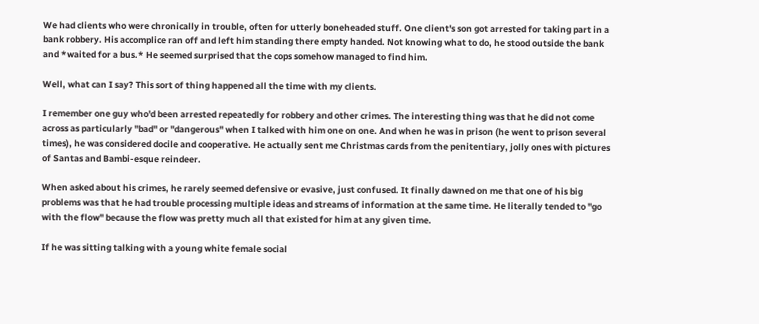We had clients who were chronically in trouble, often for utterly boneheaded stuff. One client's son got arrested for taking part in a bank robbery. His accomplice ran off and left him standing there empty handed. Not knowing what to do, he stood outside the bank and *waited for a bus.* He seemed surprised that the cops somehow managed to find him.

Well, what can I say? This sort of thing happened all the time with my clients.

I remember one guy who'd been arrested repeatedly for robbery and other crimes. The interesting thing was that he did not come across as particularly "bad" or "dangerous" when I talked with him one on one. And when he was in prison (he went to prison several times), he was considered docile and cooperative. He actually sent me Christmas cards from the penitentiary, jolly ones with pictures of Santas and Bambi-esque reindeer.

When asked about his crimes, he rarely seemed defensive or evasive, just confused. It finally dawned on me that one of his big problems was that he had trouble processing multiple ideas and streams of information at the same time. He literally tended to "go with the flow" because the flow was pretty much all that existed for him at any given time.

If he was sitting talking with a young white female social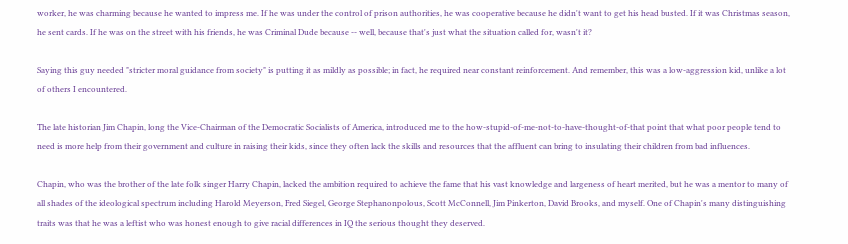worker, he was charming because he wanted to impress me. If he was under the control of prison authorities, he was cooperative because he didn't want to get his head busted. If it was Christmas season, he sent cards. If he was on the street with his friends, he was Criminal Dude because -- well, because that's just what the situation called for, wasn't it?

Saying this guy needed "stricter moral guidance from society" is putting it as mildly as possible; in fact, he required near constant reinforcement. And remember, this was a low-aggression kid, unlike a lot of others I encountered.

The late historian Jim Chapin, long the Vice-Chairman of the Democratic Socialists of America, introduced me to the how-stupid-of-me-not-to-have-thought-of-that point that what poor people tend to need is more help from their government and culture in raising their kids, since they often lack the skills and resources that the affluent can bring to insulating their children from bad influences.

Chapin, who was the brother of the late folk singer Harry Chapin, lacked the ambition required to achieve the fame that his vast knowledge and largeness of heart merited, but he was a mentor to many of all shades of the ideological spectrum including Harold Meyerson, Fred Siegel, George Stephanonpolous, Scott McConnell, Jim Pinkerton, David Brooks, and myself. One of Chapin's many distinguishing traits was that he was a leftist who was honest enough to give racial differences in IQ the serious thought they deserved.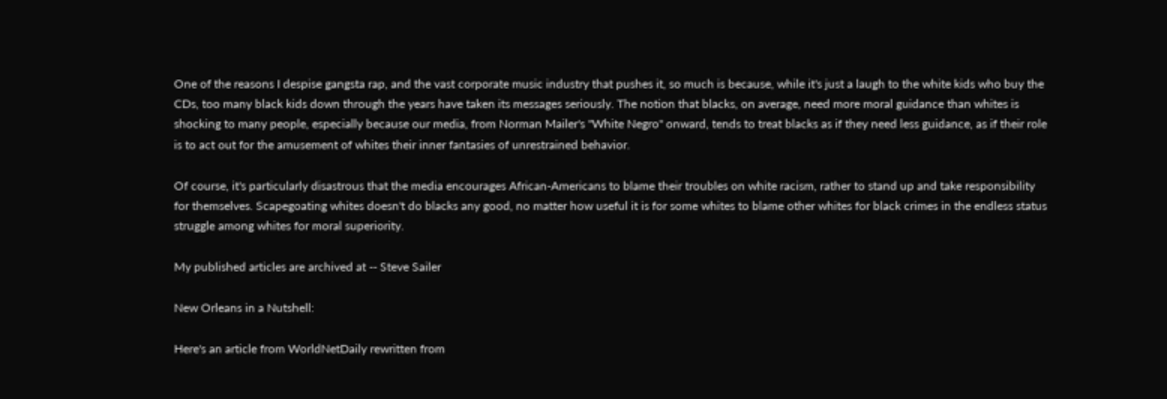One of the reasons I despise gangsta rap, and the vast corporate music industry that pushes it, so much is because, while it's just a laugh to the white kids who buy the CDs, too many black kids down through the years have taken its messages seriously. The notion that blacks, on average, need more moral guidance than whites is shocking to many people, especially because our media, from Norman Mailer's "White Negro" onward, tends to treat blacks as if they need less guidance, as if their role is to act out for the amusement of whites their inner fantasies of unrestrained behavior.

Of course, it's particularly disastrous that the media encourages African-Americans to blame their troubles on white racism, rather to stand up and take responsibility for themselves. Scapegoating whites doesn't do blacks any good, no matter how useful it is for some whites to blame other whites for black crimes in the endless status struggle among whites for moral superiority.

My published articles are archived at -- Steve Sailer

New Orleans in a Nutshell:

Here's an article from WorldNetDaily rewritten from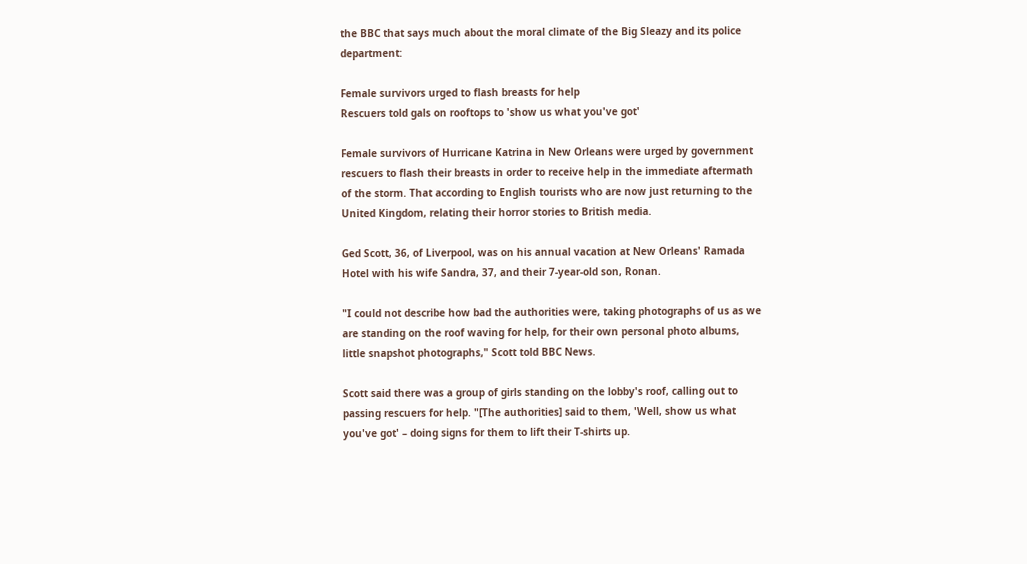the BBC that says much about the moral climate of the Big Sleazy and its police department:

Female survivors urged to flash breasts for help
Rescuers told gals on rooftops to 'show us what you've got'

Female survivors of Hurricane Katrina in New Orleans were urged by government rescuers to flash their breasts in order to receive help in the immediate aftermath of the storm. That according to English tourists who are now just returning to the United Kingdom, relating their horror stories to British media.

Ged Scott, 36, of Liverpool, was on his annual vacation at New Orleans' Ramada Hotel with his wife Sandra, 37, and their 7-year-old son, Ronan.

"I could not describe how bad the authorities were, taking photographs of us as we are standing on the roof waving for help, for their own personal photo albums, little snapshot photographs," Scott told BBC News.

Scott said there was a group of girls standing on the lobby's roof, calling out to passing rescuers for help. "[The authorities] said to them, 'Well, show us what you've got' – doing signs for them to lift their T-shirts up.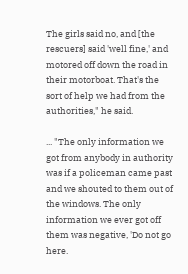The girls said no, and [the rescuers] said 'well fine,' and motored off down the road in their motorboat. That's the sort of help we had from the authorities," he said.

... "The only information we got from anybody in authority was if a policeman came past and we shouted to them out of the windows. The only information we ever got off them was negative, 'Do not go here.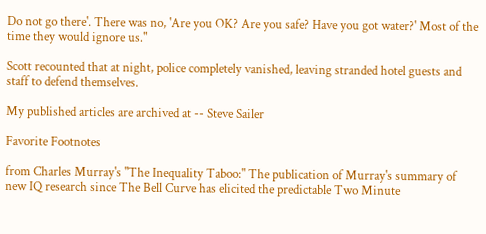Do not go there'. There was no, 'Are you OK? Are you safe? Have you got water?' Most of the time they would ignore us."

Scott recounted that at night, police completely vanished, leaving stranded hotel guests and staff to defend themselves.

My published articles are archived at -- Steve Sailer

Favorite Footnotes

from Charles Murray's "The Inequality Taboo:" The publication of Murray's summary of new IQ research since The Bell Curve has elicited the predictable Two Minute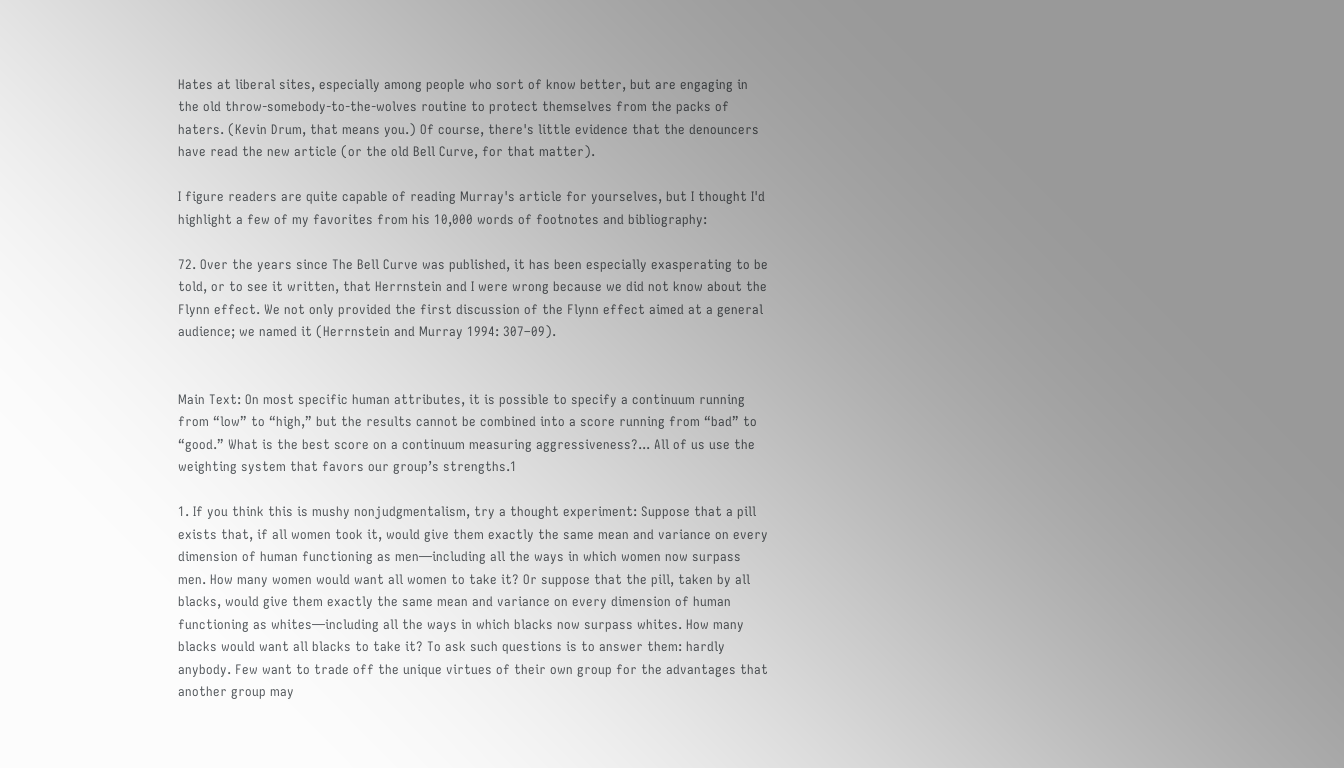Hates at liberal sites, especially among people who sort of know better, but are engaging in the old throw-somebody-to-the-wolves routine to protect themselves from the packs of haters. (Kevin Drum, that means you.) Of course, there's little evidence that the denouncers have read the new article (or the old Bell Curve, for that matter).

I figure readers are quite capable of reading Murray's article for yourselves, but I thought I'd highlight a few of my favorites from his 10,000 words of footnotes and bibliography:

72. Over the years since The Bell Curve was published, it has been especially exasperating to be told, or to see it written, that Herrnstein and I were wrong because we did not know about the Flynn effect. We not only provided the first discussion of the Flynn effect aimed at a general audience; we named it (Herrnstein and Murray 1994: 307–09).


Main Text: On most specific human attributes, it is possible to specify a continuum running from “low” to “high,” but the results cannot be combined into a score running from “bad” to “good.” What is the best score on a continuum measuring aggressiveness?... All of us use the weighting system that favors our group’s strengths.1

1. If you think this is mushy nonjudgmentalism, try a thought experiment: Suppose that a pill exists that, if all women took it, would give them exactly the same mean and variance on every dimension of human functioning as men—including all the ways in which women now surpass men. How many women would want all women to take it? Or suppose that the pill, taken by all blacks, would give them exactly the same mean and variance on every dimension of human functioning as whites—including all the ways in which blacks now surpass whites. How many blacks would want all blacks to take it? To ask such questions is to answer them: hardly anybody. Few want to trade off the unique virtues of their own group for the advantages that another group may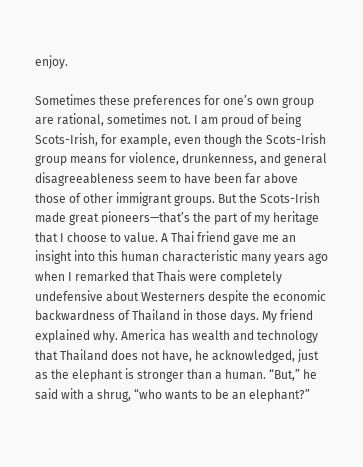enjoy.

Sometimes these preferences for one’s own group are rational, sometimes not. I am proud of being Scots-Irish, for example, even though the Scots-Irish group means for violence, drunkenness, and general disagreeableness seem to have been far above those of other immigrant groups. But the Scots-Irish made great pioneers—that’s the part of my heritage that I choose to value. A Thai friend gave me an insight into this human characteristic many years ago when I remarked that Thais were completely undefensive about Westerners despite the economic backwardness of Thailand in those days. My friend explained why. America has wealth and technology that Thailand does not have, he acknowledged, just as the elephant is stronger than a human. “But,” he said with a shrug, “who wants to be an elephant?”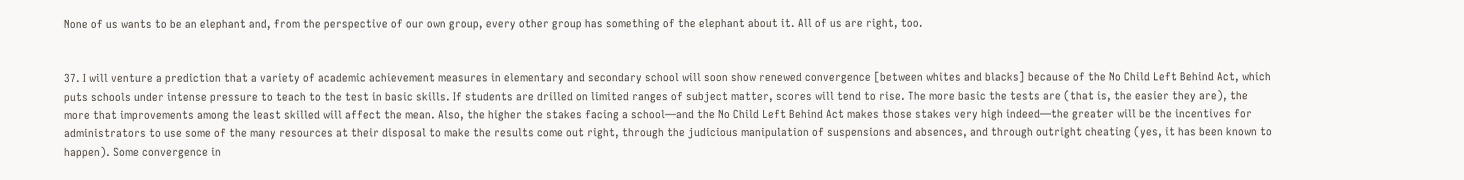None of us wants to be an elephant and, from the perspective of our own group, every other group has something of the elephant about it. All of us are right, too.


37. I will venture a prediction that a variety of academic achievement measures in elementary and secondary school will soon show renewed convergence [between whites and blacks] because of the No Child Left Behind Act, which puts schools under intense pressure to teach to the test in basic skills. If students are drilled on limited ranges of subject matter, scores will tend to rise. The more basic the tests are (that is, the easier they are), the more that improvements among the least skilled will affect the mean. Also, the higher the stakes facing a school—and the No Child Left Behind Act makes those stakes very high indeed—the greater will be the incentives for administrators to use some of the many resources at their disposal to make the results come out right, through the judicious manipulation of suspensions and absences, and through outright cheating (yes, it has been known to happen). Some convergence in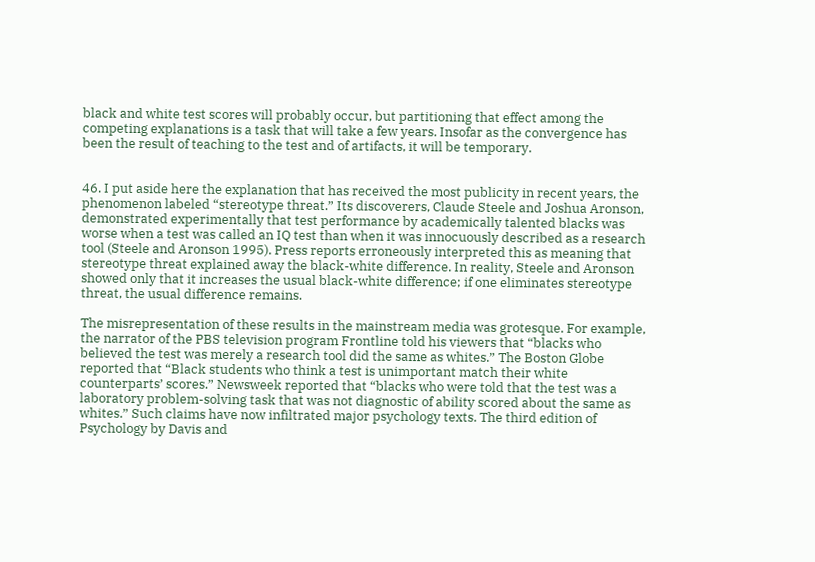black and white test scores will probably occur, but partitioning that effect among the competing explanations is a task that will take a few years. Insofar as the convergence has been the result of teaching to the test and of artifacts, it will be temporary.


46. I put aside here the explanation that has received the most publicity in recent years, the phenomenon labeled “stereotype threat.” Its discoverers, Claude Steele and Joshua Aronson, demonstrated experimentally that test performance by academically talented blacks was worse when a test was called an IQ test than when it was innocuously described as a research tool (Steele and Aronson 1995). Press reports erroneously interpreted this as meaning that stereotype threat explained away the black-white difference. In reality, Steele and Aronson showed only that it increases the usual black-white difference; if one eliminates stereotype threat, the usual difference remains.

The misrepresentation of these results in the mainstream media was grotesque. For example, the narrator of the PBS television program Frontline told his viewers that “blacks who believed the test was merely a research tool did the same as whites.” The Boston Globe reported that “Black students who think a test is unimportant match their white counterparts’ scores.” Newsweek reported that “blacks who were told that the test was a laboratory problem-solving task that was not diagnostic of ability scored about the same as whites.” Such claims have now infiltrated major psychology texts. The third edition of Psychology by Davis and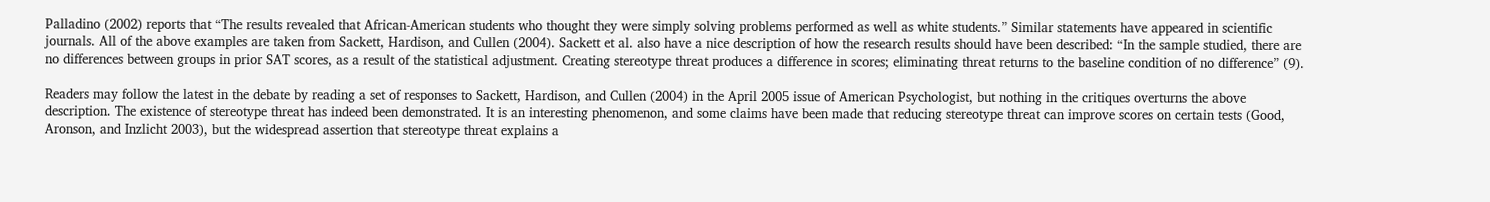Palladino (2002) reports that “The results revealed that African-American students who thought they were simply solving problems performed as well as white students.” Similar statements have appeared in scientific journals. All of the above examples are taken from Sackett, Hardison, and Cullen (2004). Sackett et al. also have a nice description of how the research results should have been described: “In the sample studied, there are no differences between groups in prior SAT scores, as a result of the statistical adjustment. Creating stereotype threat produces a difference in scores; eliminating threat returns to the baseline condition of no difference” (9).

Readers may follow the latest in the debate by reading a set of responses to Sackett, Hardison, and Cullen (2004) in the April 2005 issue of American Psychologist, but nothing in the critiques overturns the above description. The existence of stereotype threat has indeed been demonstrated. It is an interesting phenomenon, and some claims have been made that reducing stereotype threat can improve scores on certain tests (Good, Aronson, and Inzlicht 2003), but the widespread assertion that stereotype threat explains a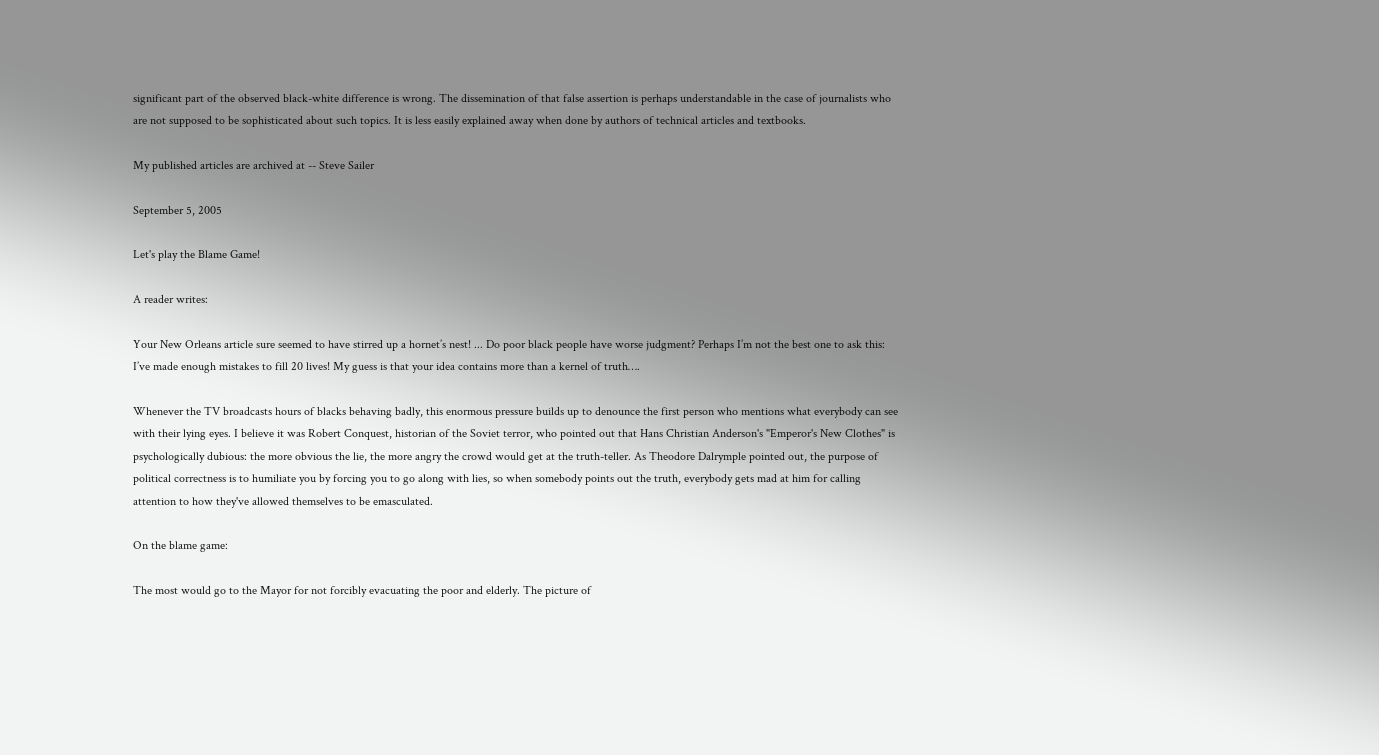significant part of the observed black-white difference is wrong. The dissemination of that false assertion is perhaps understandable in the case of journalists who are not supposed to be sophisticated about such topics. It is less easily explained away when done by authors of technical articles and textbooks.

My published articles are archived at -- Steve Sailer

September 5, 2005

Let's play the Blame Game!

A reader writes:

Your New Orleans article sure seemed to have stirred up a hornet’s nest! ... Do poor black people have worse judgment? Perhaps I’m not the best one to ask this: I’ve made enough mistakes to fill 20 lives! My guess is that your idea contains more than a kernel of truth….

Whenever the TV broadcasts hours of blacks behaving badly, this enormous pressure builds up to denounce the first person who mentions what everybody can see with their lying eyes. I believe it was Robert Conquest, historian of the Soviet terror, who pointed out that Hans Christian Anderson's "Emperor's New Clothes" is psychologically dubious: the more obvious the lie, the more angry the crowd would get at the truth-teller. As Theodore Dalrymple pointed out, the purpose of political correctness is to humiliate you by forcing you to go along with lies, so when somebody points out the truth, everybody gets mad at him for calling attention to how they've allowed themselves to be emasculated.

On the blame game:

The most would go to the Mayor for not forcibly evacuating the poor and elderly. The picture of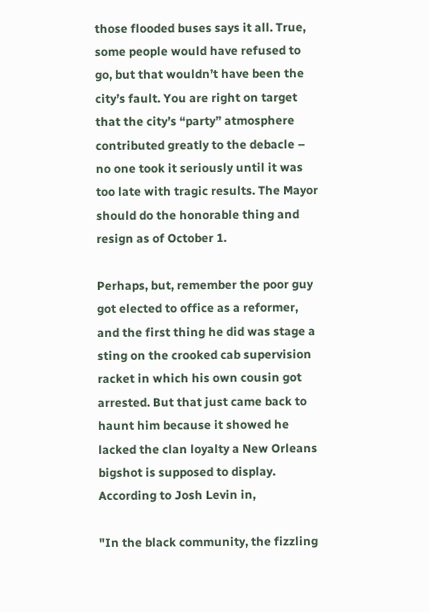those flooded buses says it all. True, some people would have refused to go, but that wouldn’t have been the city’s fault. You are right on target that the city’s “party” atmosphere contributed greatly to the debacle – no one took it seriously until it was too late with tragic results. The Mayor should do the honorable thing and resign as of October 1.

Perhaps, but, remember the poor guy got elected to office as a reformer, and the first thing he did was stage a sting on the crooked cab supervision racket in which his own cousin got arrested. But that just came back to haunt him because it showed he lacked the clan loyalty a New Orleans bigshot is supposed to display. According to Josh Levin in,

"In the black community, the fizzling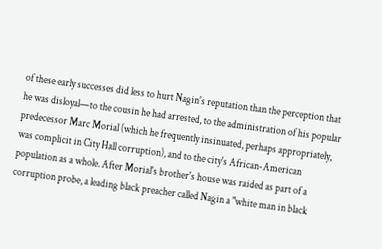of these early successes did less to hurt Nagin's reputation than the perception that he was disloyal—to the cousin he had arrested, to the administration of his popular predecessor Marc Morial (which he frequently insinuated, perhaps appropriately, was complicit in City Hall corruption), and to the city's African-American population as a whole. After Morial's brother's house was raided as part of a corruption probe, a leading black preacher called Nagin a "white man in black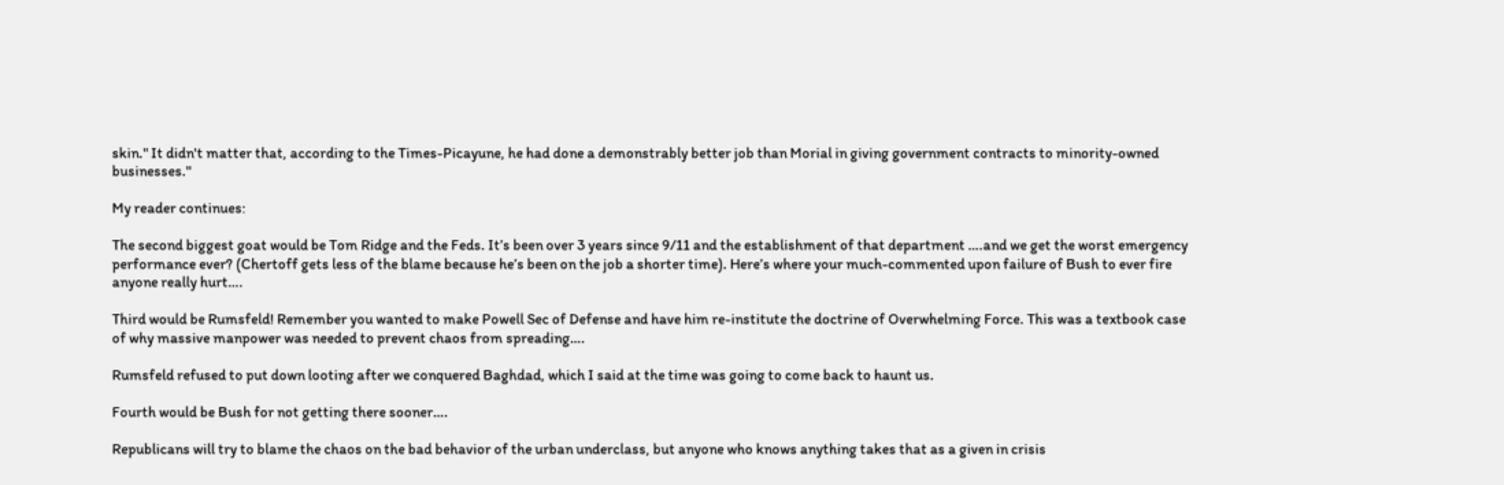skin." It didn't matter that, according to the Times-Picayune, he had done a demonstrably better job than Morial in giving government contracts to minority-owned businesses."

My reader continues:

The second biggest goat would be Tom Ridge and the Feds. It’s been over 3 years since 9/11 and the establishment of that department ….and we get the worst emergency performance ever? (Chertoff gets less of the blame because he’s been on the job a shorter time). Here’s where your much-commented upon failure of Bush to ever fire anyone really hurt….

Third would be Rumsfeld! Remember you wanted to make Powell Sec of Defense and have him re-institute the doctrine of Overwhelming Force. This was a textbook case of why massive manpower was needed to prevent chaos from spreading….

Rumsfeld refused to put down looting after we conquered Baghdad, which I said at the time was going to come back to haunt us.

Fourth would be Bush for not getting there sooner….

Republicans will try to blame the chaos on the bad behavior of the urban underclass, but anyone who knows anything takes that as a given in crisis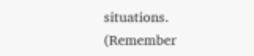situations. (Remember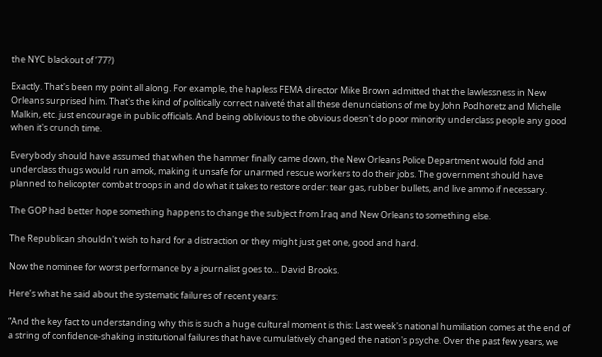the NYC blackout of ’77?)

Exactly. That's been my point all along. For example, the hapless FEMA director Mike Brown admitted that the lawlessness in New Orleans surprised him. That's the kind of politically correct naiveté that all these denunciations of me by John Podhoretz and Michelle Malkin, etc. just encourage in public officials. And being oblivious to the obvious doesn't do poor minority underclass people any good when it's crunch time.

Everybody should have assumed that when the hammer finally came down, the New Orleans Police Department would fold and underclass thugs would run amok, making it unsafe for unarmed rescue workers to do their jobs. The government should have planned to helicopter combat troops in and do what it takes to restore order: tear gas, rubber bullets, and live ammo if necessary.

The GOP had better hope something happens to change the subject from Iraq and New Orleans to something else.

The Republican shouldn't wish to hard for a distraction or they might just get one, good and hard.

Now the nominee for worst performance by a journalist goes to… David Brooks.

Here’s what he said about the systematic failures of recent years:

“And the key fact to understanding why this is such a huge cultural moment is this: Last week's national humiliation comes at the end of a string of confidence-shaking institutional failures that have cumulatively changed the nation's psyche. Over the past few years, we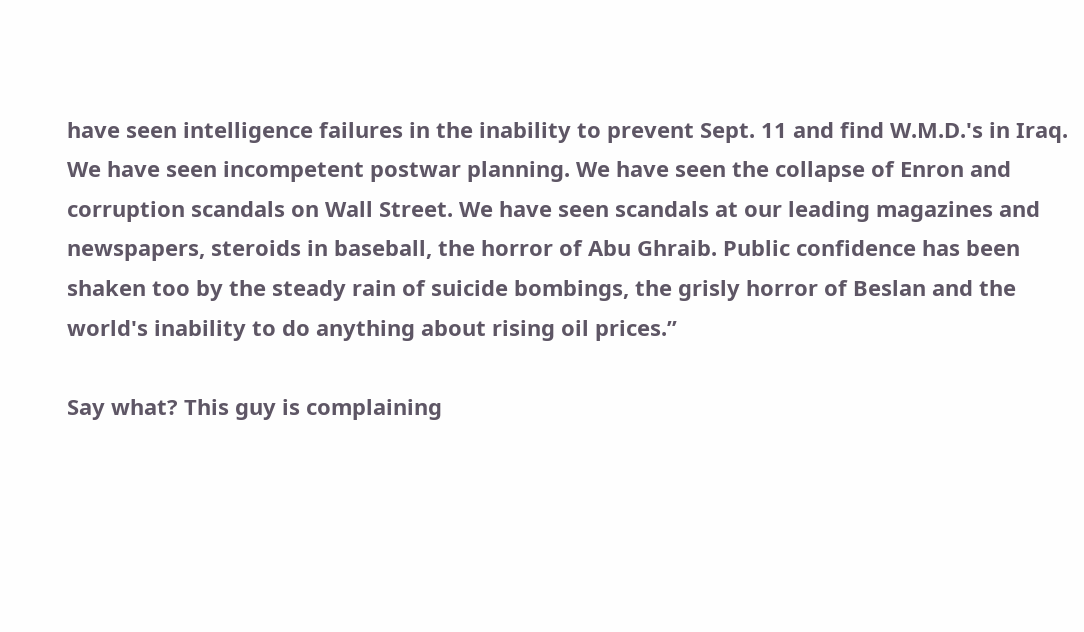have seen intelligence failures in the inability to prevent Sept. 11 and find W.M.D.'s in Iraq. We have seen incompetent postwar planning. We have seen the collapse of Enron and corruption scandals on Wall Street. We have seen scandals at our leading magazines and newspapers, steroids in baseball, the horror of Abu Ghraib. Public confidence has been shaken too by the steady rain of suicide bombings, the grisly horror of Beslan and the world's inability to do anything about rising oil prices.”

Say what? This guy is complaining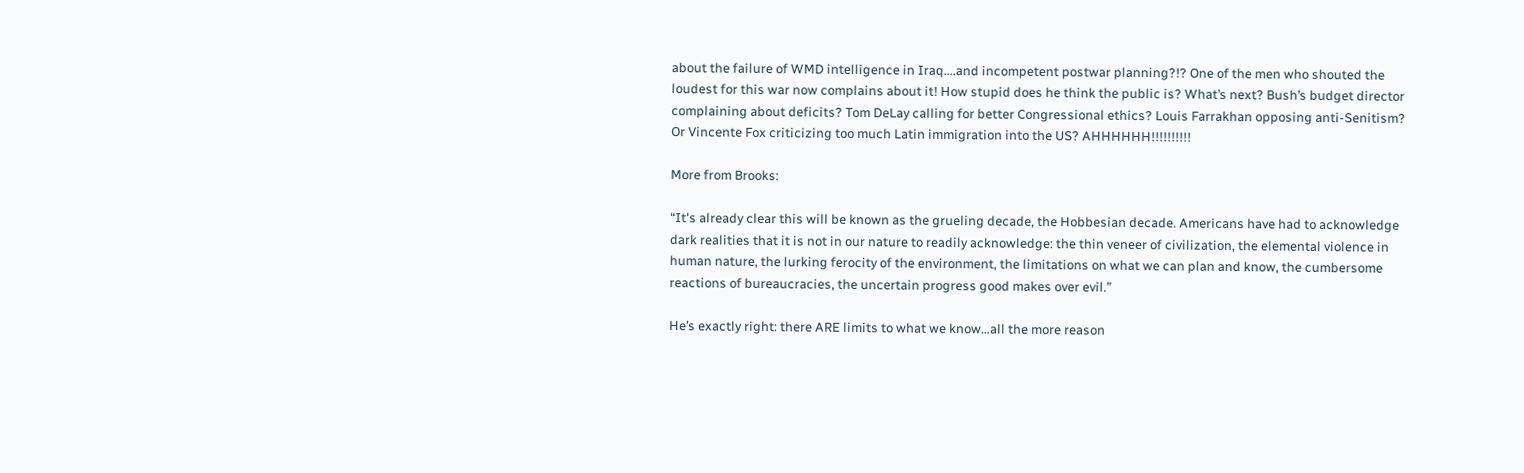about the failure of WMD intelligence in Iraq….and incompetent postwar planning?!? One of the men who shouted the loudest for this war now complains about it! How stupid does he think the public is? What’s next? Bush’s budget director complaining about deficits? Tom DeLay calling for better Congressional ethics? Louis Farrakhan opposing anti-Senitism? Or Vincente Fox criticizing too much Latin immigration into the US? AHHHHHH!!!!!!!!!!

More from Brooks:

“It's already clear this will be known as the grueling decade, the Hobbesian decade. Americans have had to acknowledge dark realities that it is not in our nature to readily acknowledge: the thin veneer of civilization, the elemental violence in human nature, the lurking ferocity of the environment, the limitations on what we can plan and know, the cumbersome reactions of bureaucracies, the uncertain progress good makes over evil.”

He’s exactly right: there ARE limits to what we know…all the more reason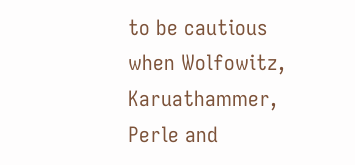to be cautious when Wolfowitz, Karuathammer, Perle and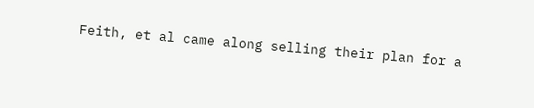Feith, et al came along selling their plan for a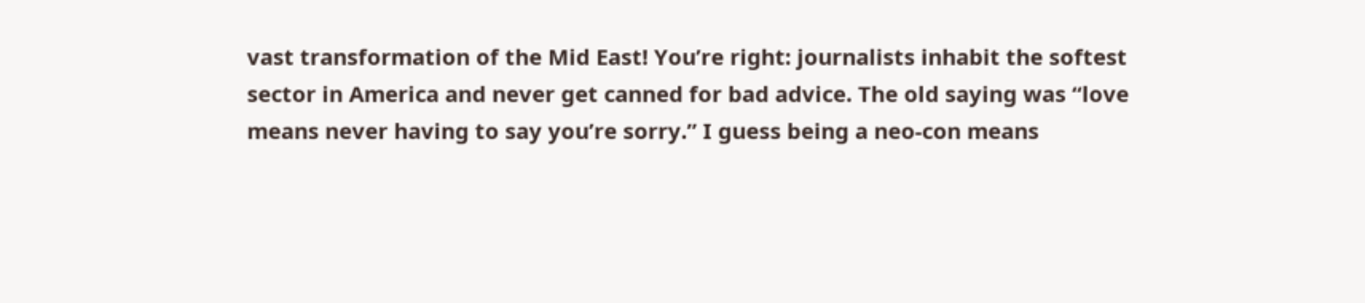vast transformation of the Mid East! You’re right: journalists inhabit the softest sector in America and never get canned for bad advice. The old saying was “love means never having to say you’re sorry.” I guess being a neo-con means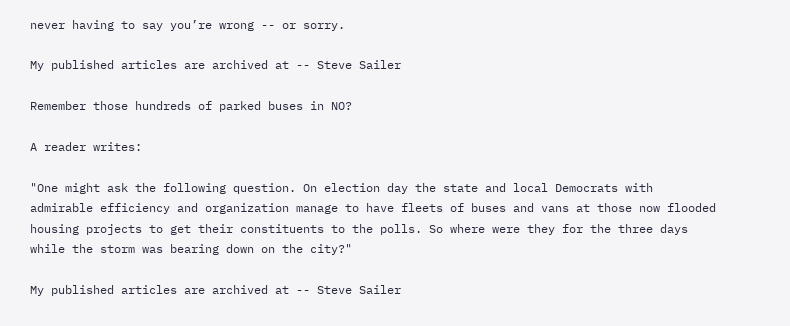never having to say you’re wrong -- or sorry.

My published articles are archived at -- Steve Sailer

Remember those hundreds of parked buses in NO?

A reader writes:

"One might ask the following question. On election day the state and local Democrats with admirable efficiency and organization manage to have fleets of buses and vans at those now flooded housing projects to get their constituents to the polls. So where were they for the three days while the storm was bearing down on the city?"

My published articles are archived at -- Steve Sailer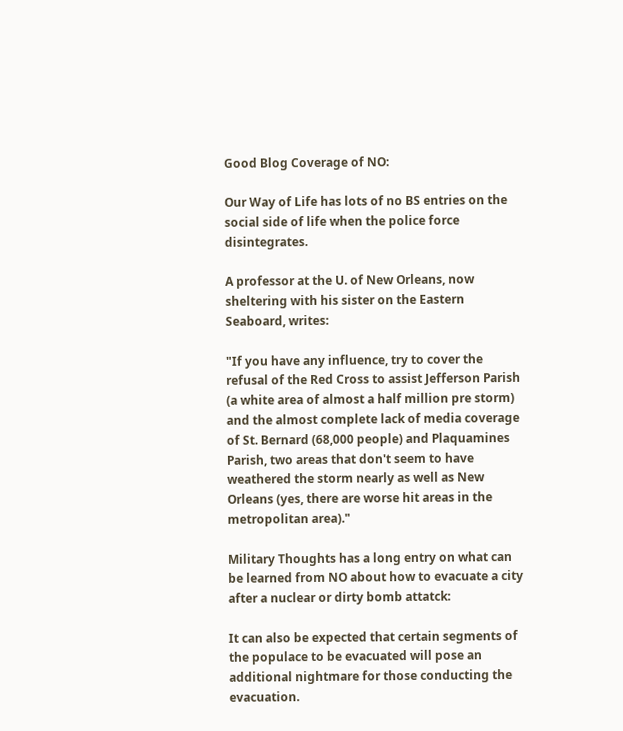Good Blog Coverage of NO:

Our Way of Life has lots of no BS entries on the social side of life when the police force disintegrates.

A professor at the U. of New Orleans, now sheltering with his sister on the Eastern Seaboard, writes:

"If you have any influence, try to cover the refusal of the Red Cross to assist Jefferson Parish (a white area of almost a half million pre storm) and the almost complete lack of media coverage of St. Bernard (68,000 people) and Plaquamines Parish, two areas that don't seem to have weathered the storm nearly as well as New Orleans (yes, there are worse hit areas in the metropolitan area)."

Military Thoughts has a long entry on what can be learned from NO about how to evacuate a city after a nuclear or dirty bomb attatck:

It can also be expected that certain segments of the populace to be evacuated will pose an additional nightmare for those conducting the evacuation.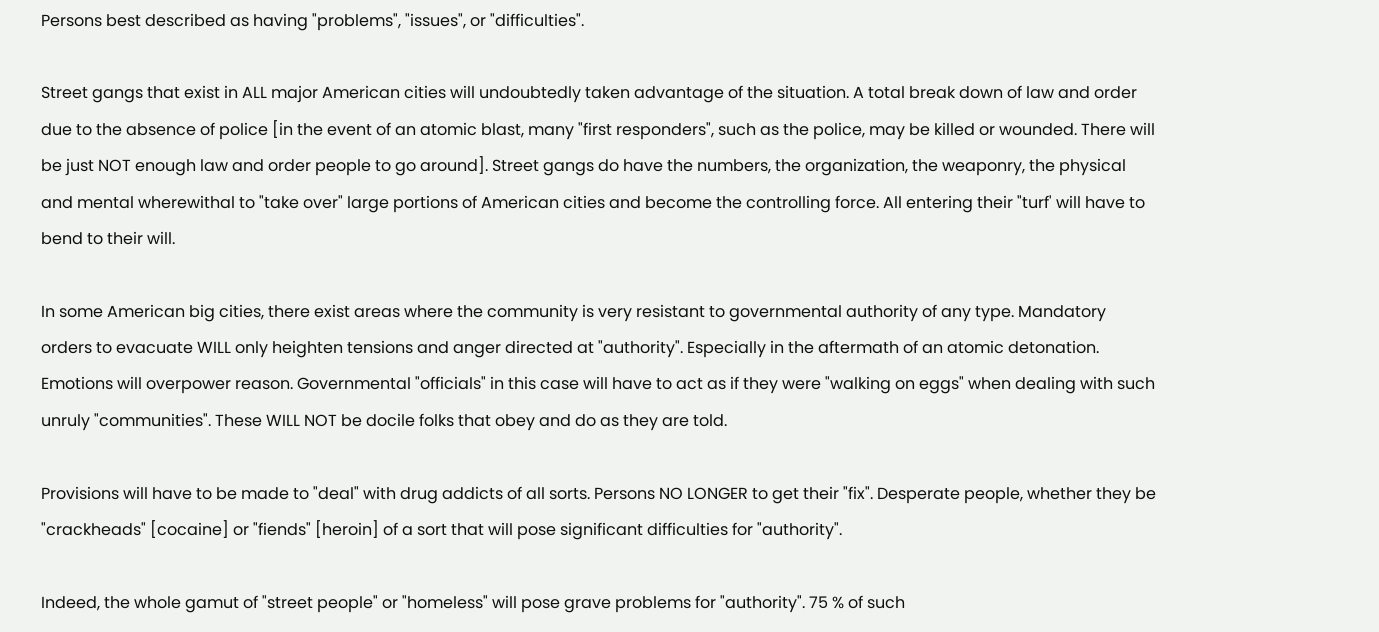Persons best described as having "problems", "issues", or "difficulties".

Street gangs that exist in ALL major American cities will undoubtedly taken advantage of the situation. A total break down of law and order due to the absence of police [in the event of an atomic blast, many "first responders", such as the police, may be killed or wounded. There will be just NOT enough law and order people to go around]. Street gangs do have the numbers, the organization, the weaponry, the physical and mental wherewithal to "take over" large portions of American cities and become the controlling force. All entering their "turf' will have to bend to their will.

In some American big cities, there exist areas where the community is very resistant to governmental authority of any type. Mandatory orders to evacuate WILL only heighten tensions and anger directed at "authority". Especially in the aftermath of an atomic detonation. Emotions will overpower reason. Governmental "officials" in this case will have to act as if they were "walking on eggs" when dealing with such unruly "communities". These WILL NOT be docile folks that obey and do as they are told.

Provisions will have to be made to "deal" with drug addicts of all sorts. Persons NO LONGER to get their "fix". Desperate people, whether they be "crackheads" [cocaine] or "fiends" [heroin] of a sort that will pose significant difficulties for "authority".

Indeed, the whole gamut of "street people" or "homeless" will pose grave problems for "authority". 75 % of such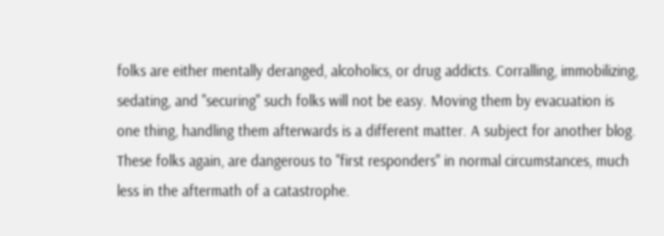folks are either mentally deranged, alcoholics, or drug addicts. Corralling, immobilizing, sedating, and "securing" such folks will not be easy. Moving them by evacuation is one thing, handling them afterwards is a different matter. A subject for another blog. These folks again, are dangerous to "first responders" in normal circumstances, much less in the aftermath of a catastrophe.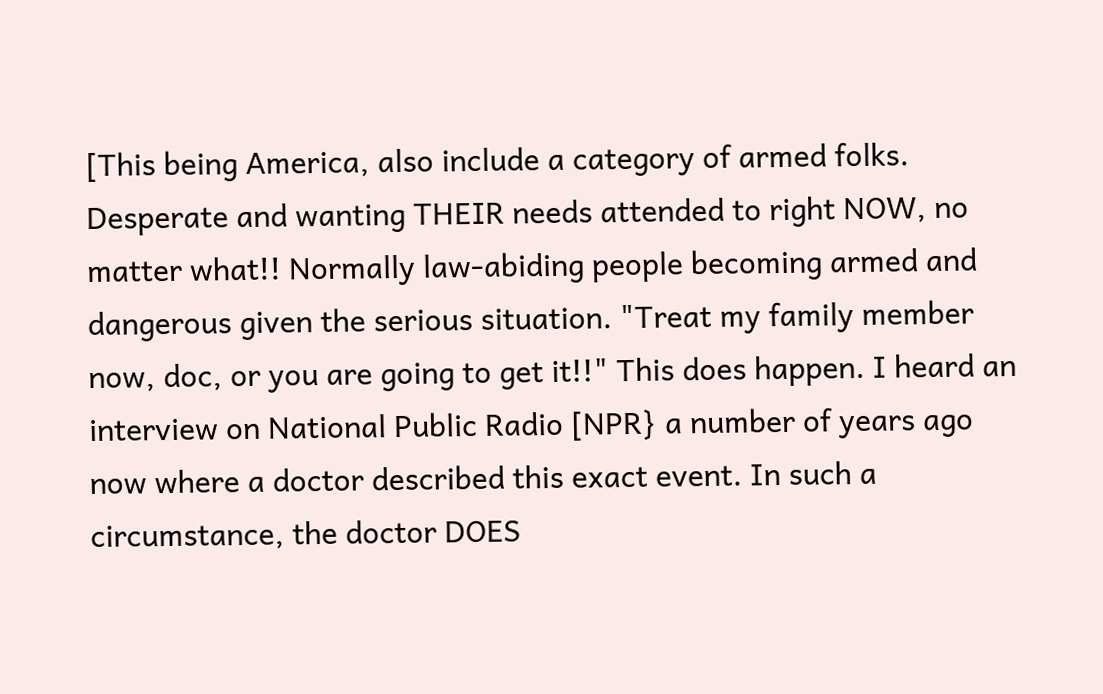[This being America, also include a category of armed folks. Desperate and wanting THEIR needs attended to right NOW, no matter what!! Normally law-abiding people becoming armed and dangerous given the serious situation. "Treat my family member now, doc, or you are going to get it!!" This does happen. I heard an interview on National Public Radio [NPR} a number of years ago now where a doctor described this exact event. In such a circumstance, the doctor DOES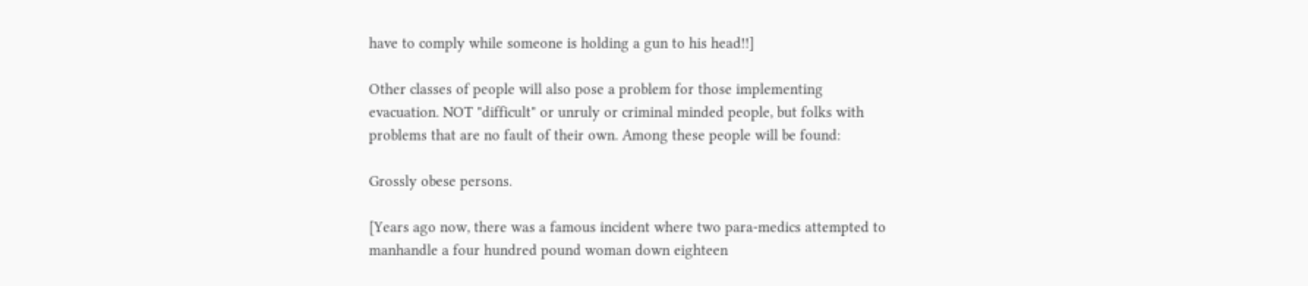have to comply while someone is holding a gun to his head!!]

Other classes of people will also pose a problem for those implementing evacuation. NOT "difficult" or unruly or criminal minded people, but folks with problems that are no fault of their own. Among these people will be found:

Grossly obese persons.

[Years ago now, there was a famous incident where two para-medics attempted to manhandle a four hundred pound woman down eighteen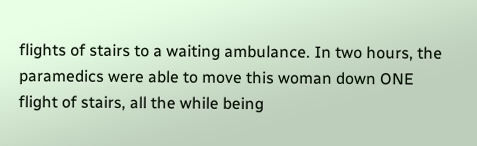flights of stairs to a waiting ambulance. In two hours, the paramedics were able to move this woman down ONE flight of stairs, all the while being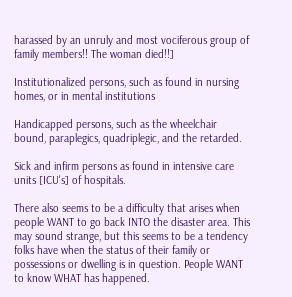harassed by an unruly and most vociferous group of family members!! The woman died!!]

Institutionalized persons, such as found in nursing homes, or in mental institutions

Handicapped persons, such as the wheelchair bound, paraplegics, quadriplegic, and the retarded.

Sick and infirm persons as found in intensive care units [ICU's] of hospitals.

There also seems to be a difficulty that arises when people WANT to go back INTO the disaster area. This may sound strange, but this seems to be a tendency folks have when the status of their family or possessions or dwelling is in question. People WANT to know WHAT has happened.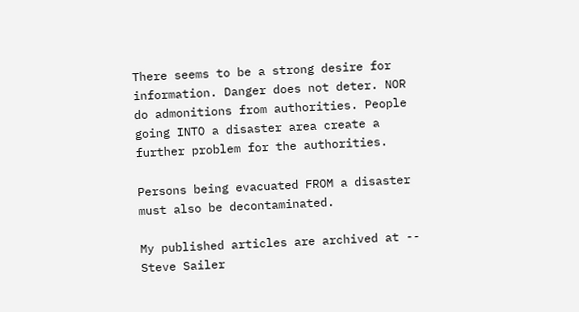There seems to be a strong desire for information. Danger does not deter. NOR do admonitions from authorities. People going INTO a disaster area create a further problem for the authorities.

Persons being evacuated FROM a disaster must also be decontaminated.

My published articles are archived at -- Steve Sailer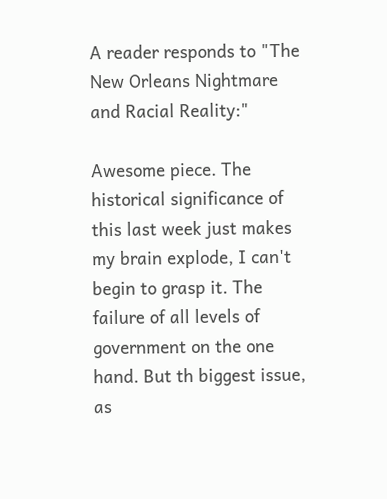A reader responds to "The New Orleans Nightmare and Racial Reality:"

Awesome piece. The historical significance of this last week just makes my brain explode, I can't begin to grasp it. The failure of all levels of government on the one hand. But th biggest issue, as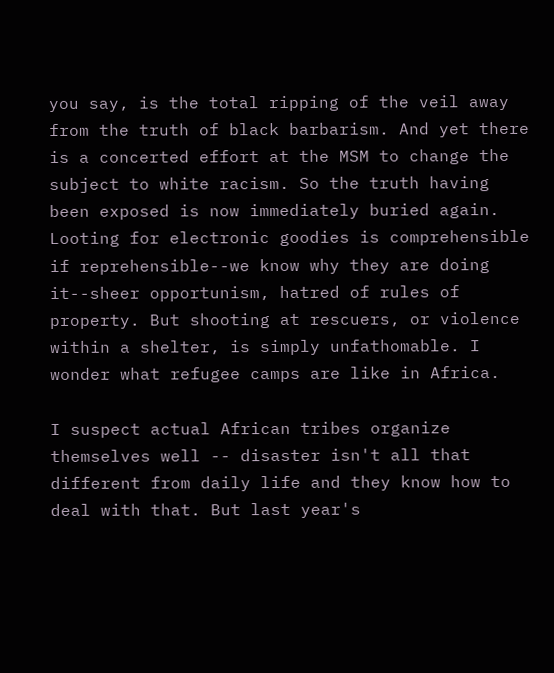you say, is the total ripping of the veil away from the truth of black barbarism. And yet there is a concerted effort at the MSM to change the subject to white racism. So the truth having been exposed is now immediately buried again. Looting for electronic goodies is comprehensible if reprehensible--we know why they are doing it--sheer opportunism, hatred of rules of property. But shooting at rescuers, or violence within a shelter, is simply unfathomable. I wonder what refugee camps are like in Africa.

I suspect actual African tribes organize themselves well -- disaster isn't all that different from daily life and they know how to deal with that. But last year's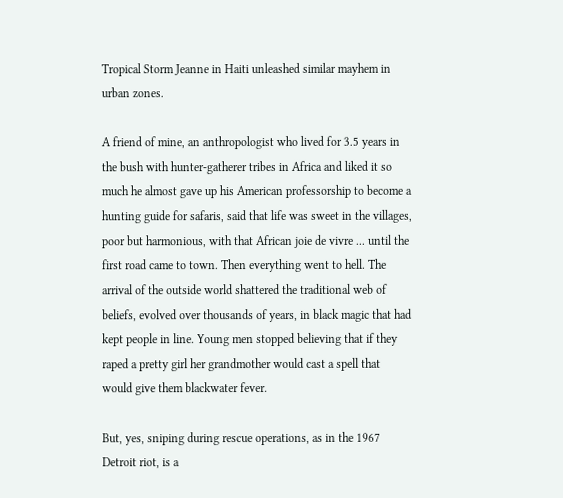Tropical Storm Jeanne in Haiti unleashed similar mayhem in urban zones.

A friend of mine, an anthropologist who lived for 3.5 years in the bush with hunter-gatherer tribes in Africa and liked it so much he almost gave up his American professorship to become a hunting guide for safaris, said that life was sweet in the villages, poor but harmonious, with that African joie de vivre ... until the first road came to town. Then everything went to hell. The arrival of the outside world shattered the traditional web of beliefs, evolved over thousands of years, in black magic that had kept people in line. Young men stopped believing that if they raped a pretty girl her grandmother would cast a spell that would give them blackwater fever.

But, yes, sniping during rescue operations, as in the 1967 Detroit riot, is a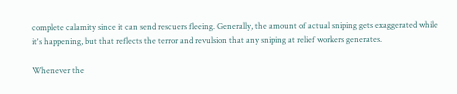complete calamity since it can send rescuers fleeing. Generally, the amount of actual sniping gets exaggerated while it's happening, but that reflects the terror and revulsion that any sniping at relief workers generates.

Whenever the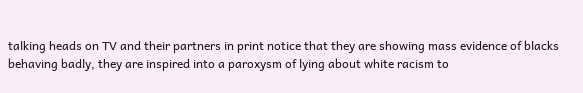talking heads on TV and their partners in print notice that they are showing mass evidence of blacks behaving badly, they are inspired into a paroxysm of lying about white racism to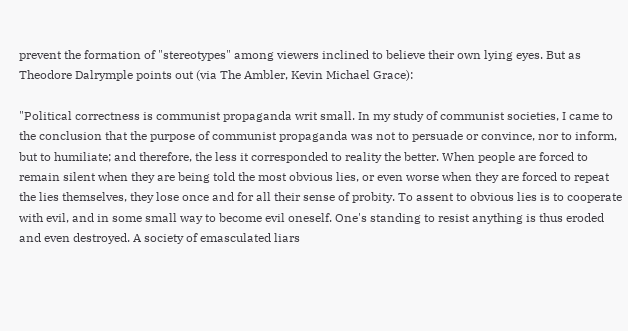prevent the formation of "stereotypes" among viewers inclined to believe their own lying eyes. But as Theodore Dalrymple points out (via The Ambler, Kevin Michael Grace):

"Political correctness is communist propaganda writ small. In my study of communist societies, I came to the conclusion that the purpose of communist propaganda was not to persuade or convince, nor to inform, but to humiliate; and therefore, the less it corresponded to reality the better. When people are forced to remain silent when they are being told the most obvious lies, or even worse when they are forced to repeat the lies themselves, they lose once and for all their sense of probity. To assent to obvious lies is to cooperate with evil, and in some small way to become evil oneself. One's standing to resist anything is thus eroded and even destroyed. A society of emasculated liars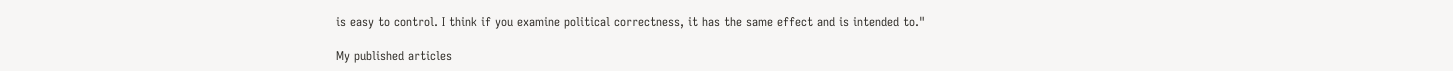is easy to control. I think if you examine political correctness, it has the same effect and is intended to."

My published articles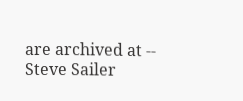are archived at -- Steve Sailer